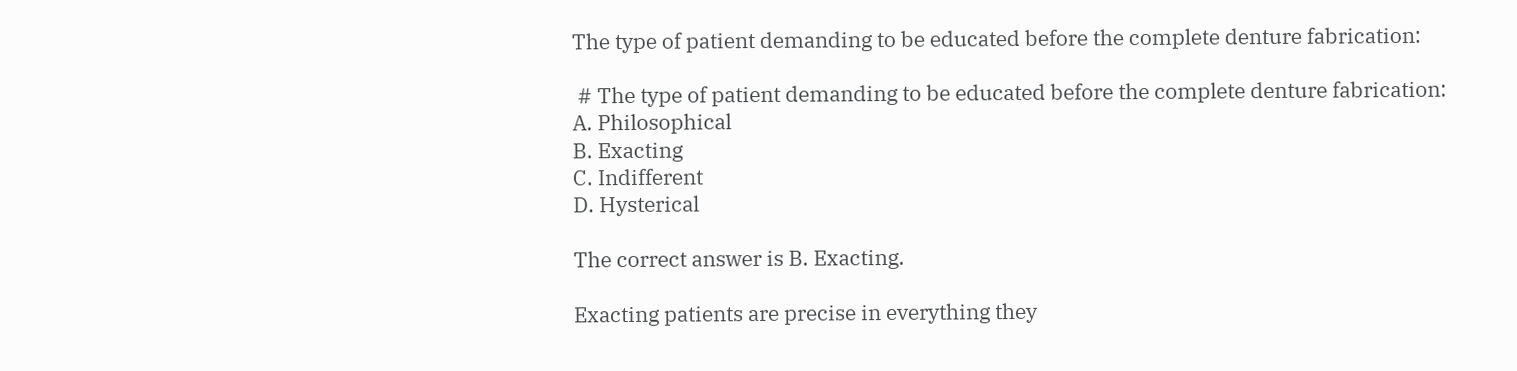The type of patient demanding to be educated before the complete denture fabrication:

 # The type of patient demanding to be educated before the complete denture fabrication:
A. Philosophical
B. Exacting
C. Indifferent
D. Hysterical

The correct answer is B. Exacting.

Exacting patients are precise in everything they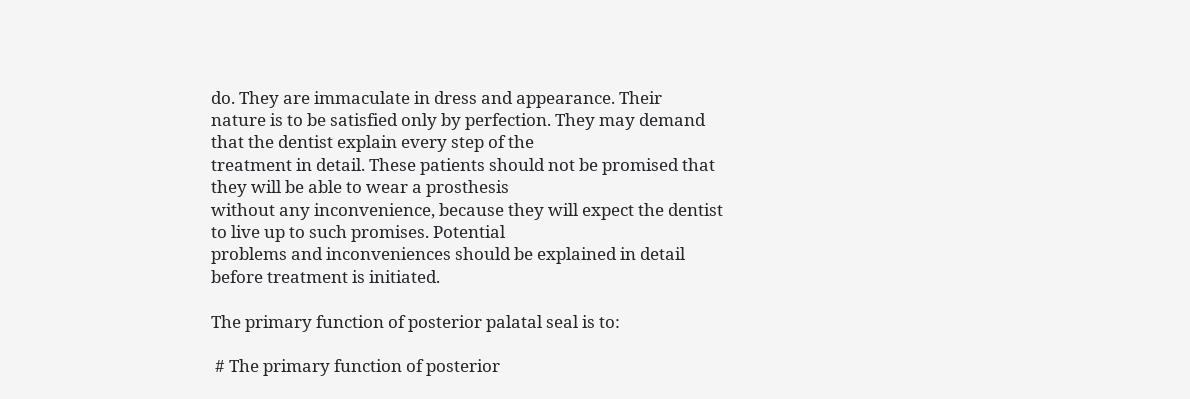do. They are immaculate in dress and appearance. Their
nature is to be satisfied only by perfection. They may demand that the dentist explain every step of the
treatment in detail. These patients should not be promised that they will be able to wear a prosthesis
without any inconvenience, because they will expect the dentist to live up to such promises. Potential
problems and inconveniences should be explained in detail before treatment is initiated.

The primary function of posterior palatal seal is to:

 # The primary function of posterior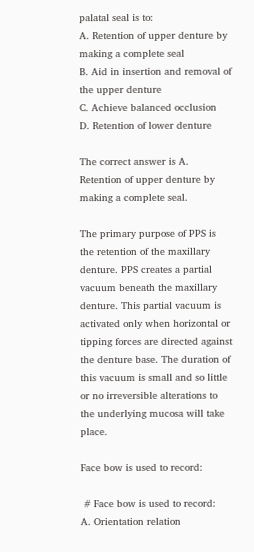palatal seal is to:
A. Retention of upper denture by making a complete seal
B. Aid in insertion and removal of the upper denture
C. Achieve balanced occlusion
D. Retention of lower denture

The correct answer is A. Retention of upper denture by making a complete seal.

The primary purpose of PPS is the retention of the maxillary denture. PPS creates a partial vacuum beneath the maxillary denture. This partial vacuum is activated only when horizontal or tipping forces are directed against the denture base. The duration of this vacuum is small and so little or no irreversible alterations to the underlying mucosa will take place.

Face bow is used to record:

 # Face bow is used to record:
A. Orientation relation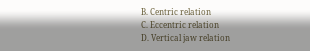B. Centric relation
C. Eccentric relation
D. Vertical jaw relation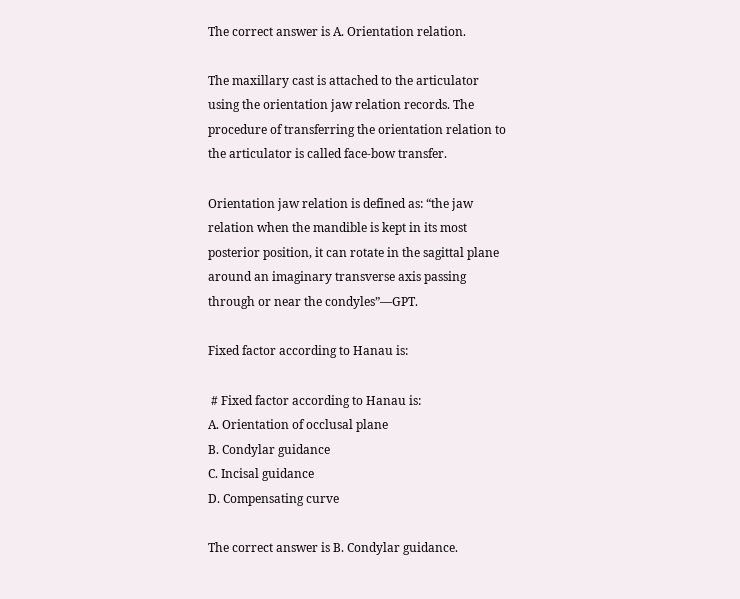The correct answer is A. Orientation relation.

The maxillary cast is attached to the articulator using the orientation jaw relation records. The procedure of transferring the orientation relation to the articulator is called face-bow transfer.

Orientation jaw relation is defined as: “the jaw relation when the mandible is kept in its most posterior position, it can rotate in the sagittal plane around an imaginary transverse axis passing through or near the condyles”—GPT.

Fixed factor according to Hanau is:

 # Fixed factor according to Hanau is:
A. Orientation of occlusal plane
B. Condylar guidance
C. Incisal guidance
D. Compensating curve

The correct answer is B. Condylar guidance.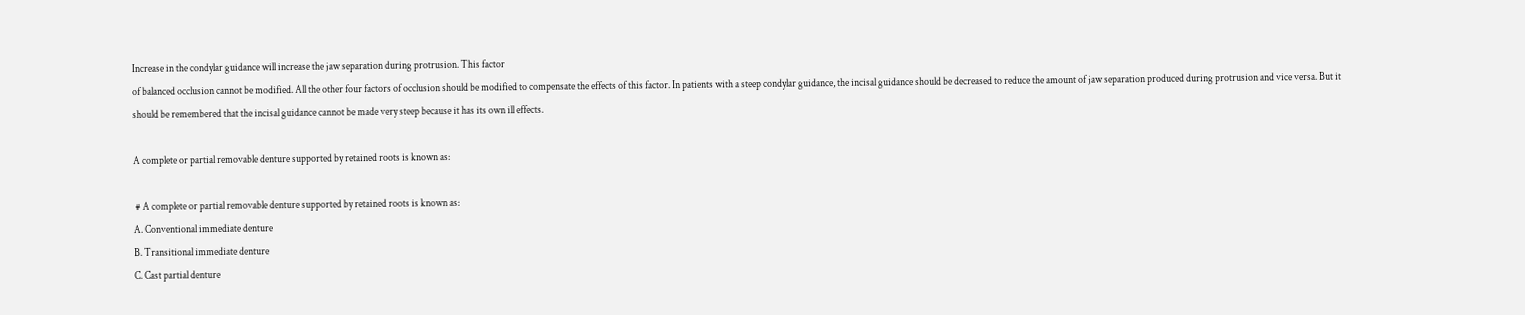Increase in the condylar guidance will increase the jaw separation during protrusion. This factor
of balanced occlusion cannot be modified. All the other four factors of occlusion should be modified to compensate the effects of this factor. In patients with a steep condylar guidance, the incisal guidance should be decreased to reduce the amount of jaw separation produced during protrusion and vice versa. But it should be remembered that the incisal guidance cannot be made very steep because it has its own ill effects.

A complete or partial removable denture supported by retained roots is known as:

 # A complete or partial removable denture supported by retained roots is known as:
A. Conventional immediate denture
B. Transitional immediate denture
C. Cast partial denture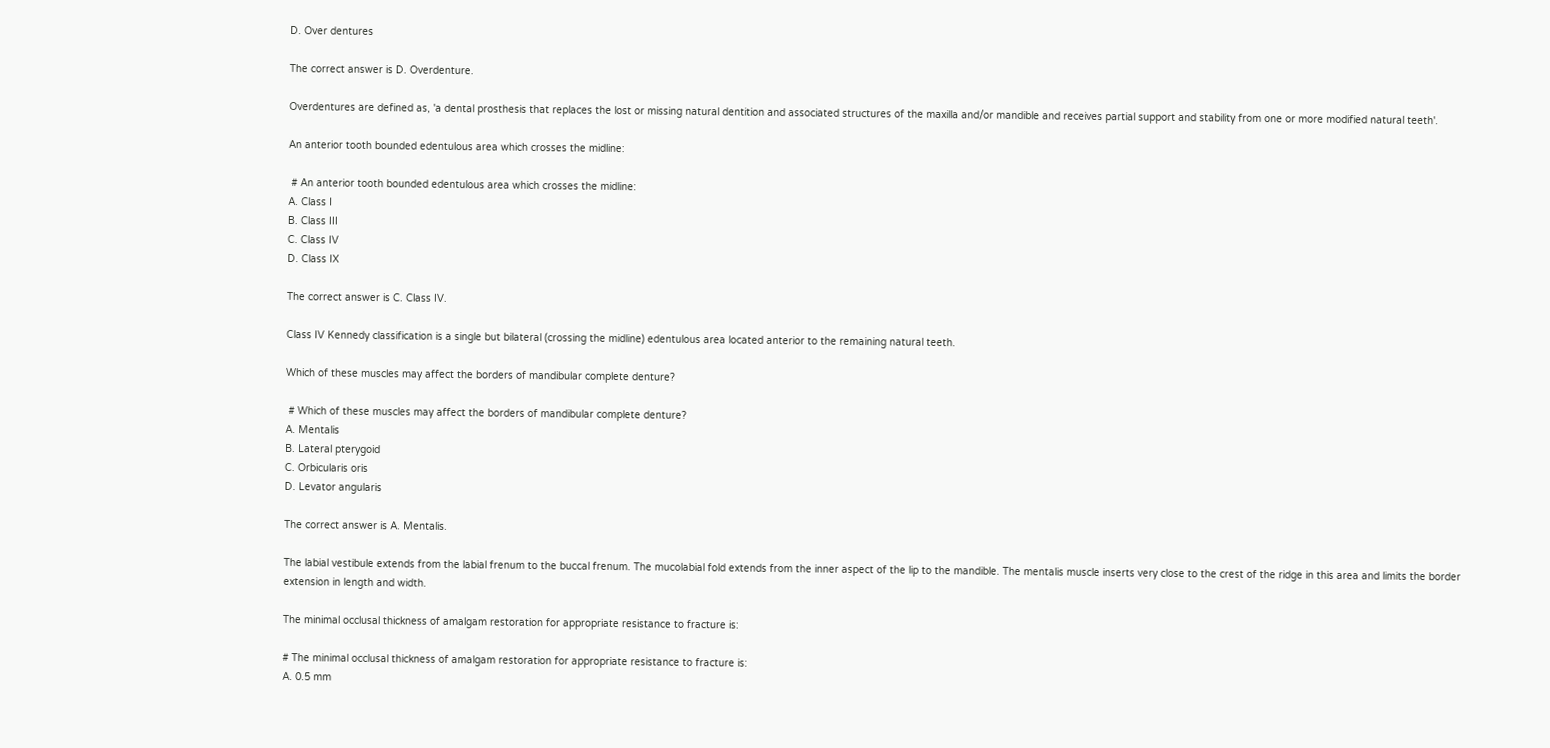D. Over dentures

The correct answer is D. Overdenture.

Overdentures are defined as, 'a dental prosthesis that replaces the lost or missing natural dentition and associated structures of the maxilla and/or mandible and receives partial support and stability from one or more modified natural teeth'.

An anterior tooth bounded edentulous area which crosses the midline:

 # An anterior tooth bounded edentulous area which crosses the midline:
A. Class I
B. Class III
C. Class IV
D. Class IX

The correct answer is C. Class IV.

Class IV Kennedy classification is a single but bilateral (crossing the midline) edentulous area located anterior to the remaining natural teeth.

Which of these muscles may affect the borders of mandibular complete denture?

 # Which of these muscles may affect the borders of mandibular complete denture?
A. Mentalis
B. Lateral pterygoid
C. Orbicularis oris
D. Levator angularis

The correct answer is A. Mentalis.

The labial vestibule extends from the labial frenum to the buccal frenum. The mucolabial fold extends from the inner aspect of the lip to the mandible. The mentalis muscle inserts very close to the crest of the ridge in this area and limits the border extension in length and width.

The minimal occlusal thickness of amalgam restoration for appropriate resistance to fracture is:

# The minimal occlusal thickness of amalgam restoration for appropriate resistance to fracture is:
A. 0.5 mm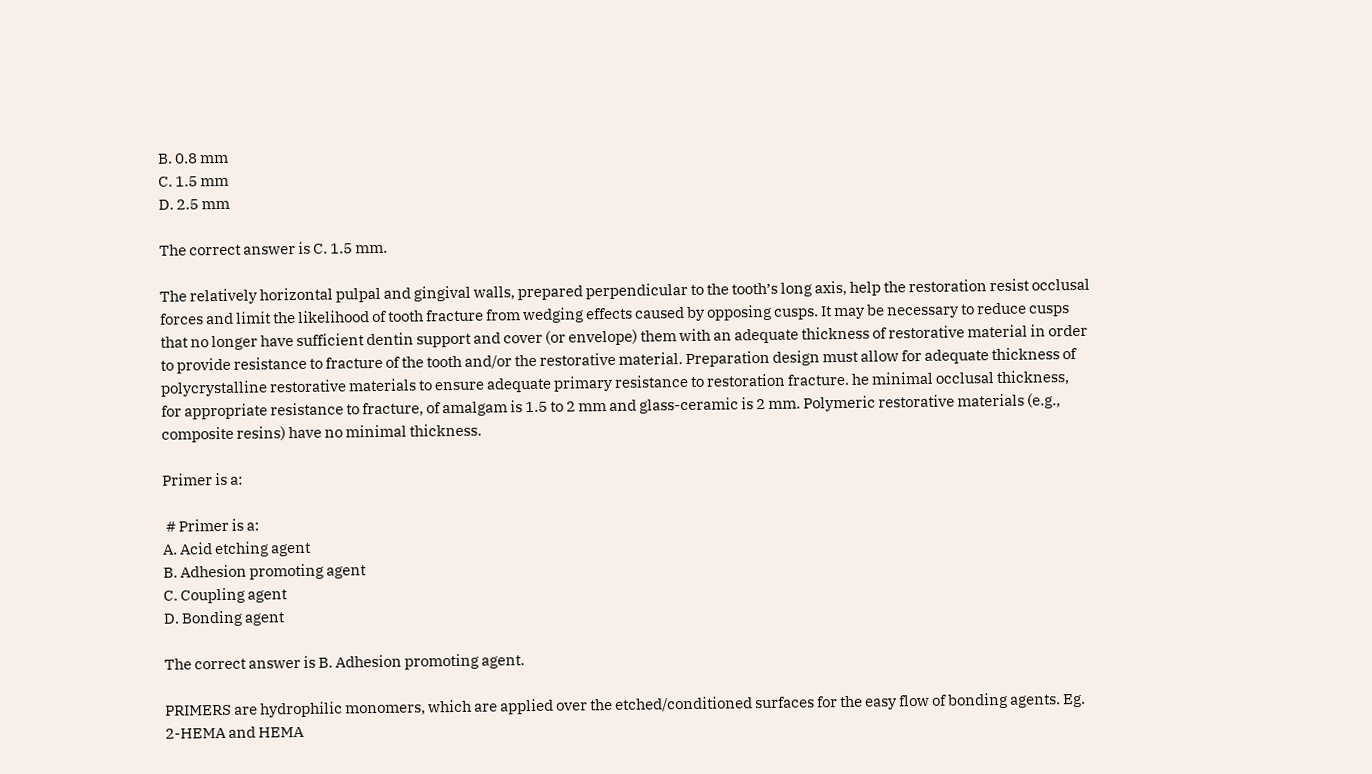B. 0.8 mm
C. 1.5 mm
D. 2.5 mm

The correct answer is C. 1.5 mm.

The relatively horizontal pulpal and gingival walls, prepared perpendicular to the tooth’s long axis, help the restoration resist occlusal forces and limit the likelihood of tooth fracture from wedging effects caused by opposing cusps. It may be necessary to reduce cusps that no longer have sufficient dentin support and cover (or envelope) them with an adequate thickness of restorative material in order to provide resistance to fracture of the tooth and/or the restorative material. Preparation design must allow for adequate thickness of polycrystalline restorative materials to ensure adequate primary resistance to restoration fracture. he minimal occlusal thickness, for appropriate resistance to fracture, of amalgam is 1.5 to 2 mm and glass-ceramic is 2 mm. Polymeric restorative materials (e.g., composite resins) have no minimal thickness.

Primer is a:

 # Primer is a:
A. Acid etching agent
B. Adhesion promoting agent
C. Coupling agent
D. Bonding agent

The correct answer is B. Adhesion promoting agent.

PRIMERS are hydrophilic monomers, which are applied over the etched/conditioned surfaces for the easy flow of bonding agents. Eg. 2-HEMA and HEMA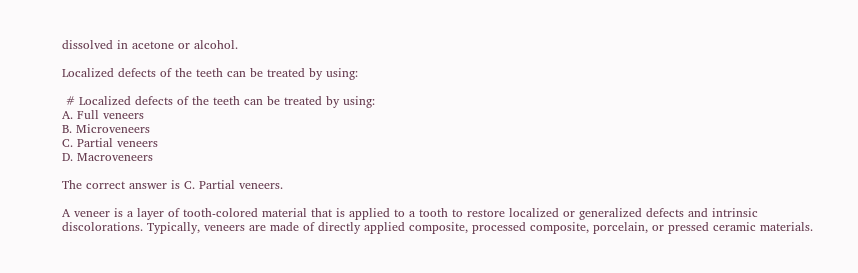dissolved in acetone or alcohol.

Localized defects of the teeth can be treated by using:

 # Localized defects of the teeth can be treated by using:
A. Full veneers
B. Microveneers
C. Partial veneers
D. Macroveneers

The correct answer is C. Partial veneers.

A veneer is a layer of tooth-colored material that is applied to a tooth to restore localized or generalized defects and intrinsic discolorations. Typically, veneers are made of directly applied composite, processed composite, porcelain, or pressed ceramic materials.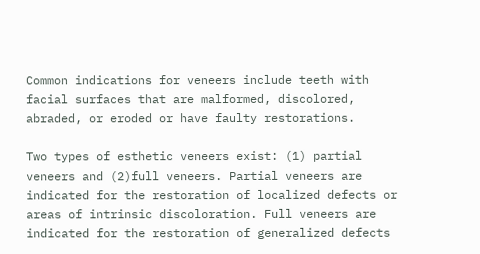Common indications for veneers include teeth with facial surfaces that are malformed, discolored, abraded, or eroded or have faulty restorations.

Two types of esthetic veneers exist: (1) partial veneers and (2)full veneers. Partial veneers are indicated for the restoration of localized defects or areas of intrinsic discoloration. Full veneers are indicated for the restoration of generalized defects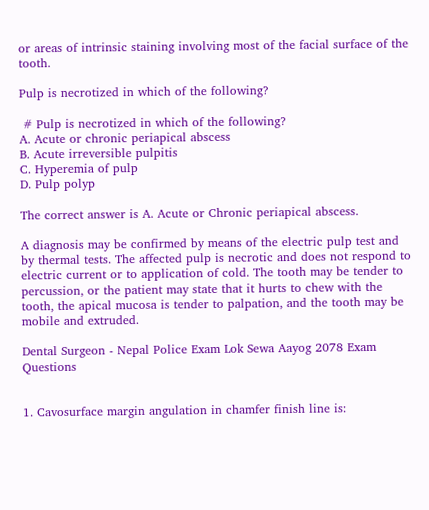or areas of intrinsic staining involving most of the facial surface of the tooth.

Pulp is necrotized in which of the following?

 # Pulp is necrotized in which of the following?
A. Acute or chronic periapical abscess
B. Acute irreversible pulpitis
C. Hyperemia of pulp
D. Pulp polyp

The correct answer is A. Acute or Chronic periapical abscess.

A diagnosis may be confirmed by means of the electric pulp test and by thermal tests. The affected pulp is necrotic and does not respond to electric current or to application of cold. The tooth may be tender to percussion, or the patient may state that it hurts to chew with the tooth, the apical mucosa is tender to palpation, and the tooth may be mobile and extruded.

Dental Surgeon - Nepal Police Exam Lok Sewa Aayog 2078 Exam Questions


1. Cavosurface margin angulation in chamfer finish line is: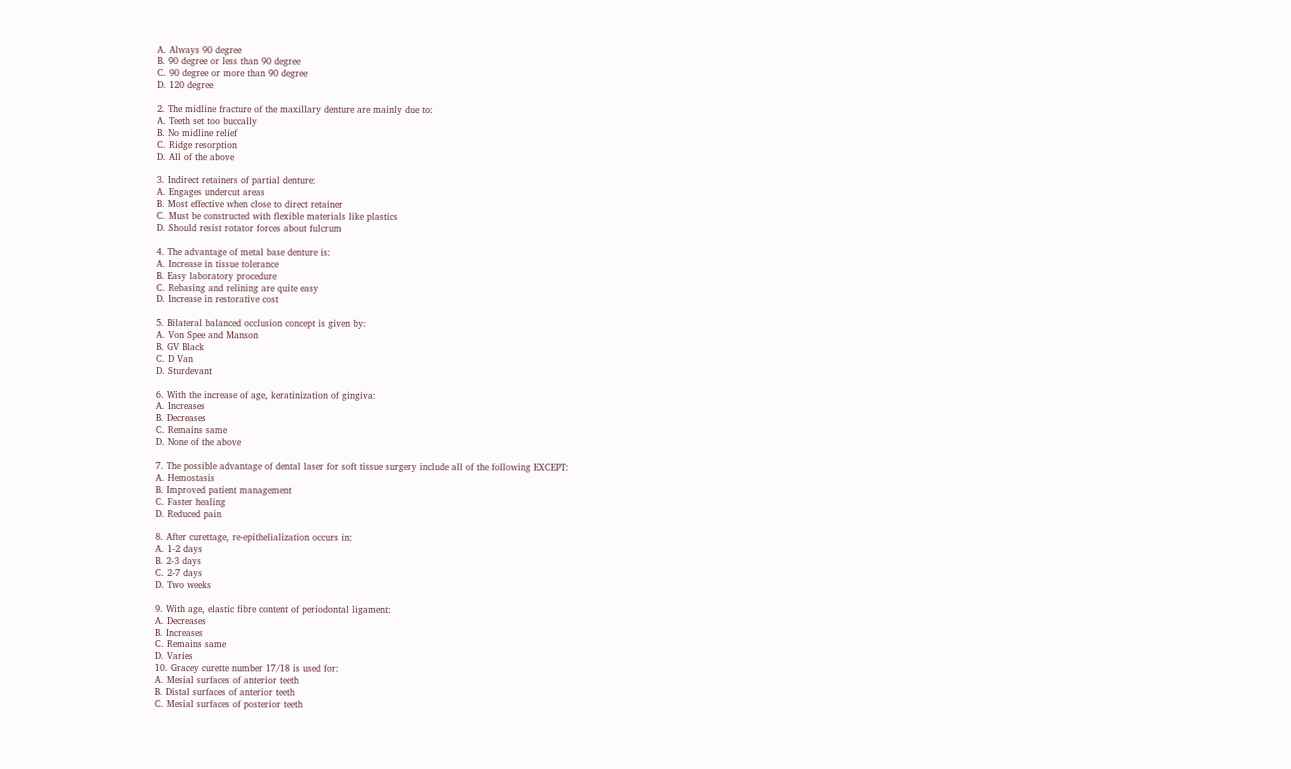A. Always 90 degree
B. 90 degree or less than 90 degree
C. 90 degree or more than 90 degree
D. 120 degree

2. The midline fracture of the maxillary denture are mainly due to:
A. Teeth set too buccally
B. No midline relief
C. Ridge resorption
D. All of the above

3. Indirect retainers of partial denture:
A. Engages undercut areas
B. Most effective when close to direct retainer
C. Must be constructed with flexible materials like plastics
D. Should resist rotator forces about fulcrum

4. The advantage of metal base denture is:
A. Increase in tissue tolerance
B. Easy laboratory procedure
C. Rebasing and relining are quite easy
D. Increase in restorative cost

5. Bilateral balanced occlusion concept is given by:
A. Von Spee and Manson
B. GV Black
C. D Van
D. Sturdevant

6. With the increase of age, keratinization of gingiva:
A. Increases
B. Decreases
C. Remains same
D. None of the above

7. The possible advantage of dental laser for soft tissue surgery include all of the following EXCEPT:
A. Hemostasis
B. Improved patient management
C. Faster healing
D. Reduced pain

8. After curettage, re-epithelialization occurs in:
A. 1-2 days
B. 2-3 days
C. 2-7 days
D. Two weeks

9. With age, elastic fibre content of periodontal ligament:
A. Decreases
B. Increases
C. Remains same
D. Varies
10. Gracey curette number 17/18 is used for:
A. Mesial surfaces of anterior teeth
B. Distal surfaces of anterior teeth
C. Mesial surfaces of posterior teeth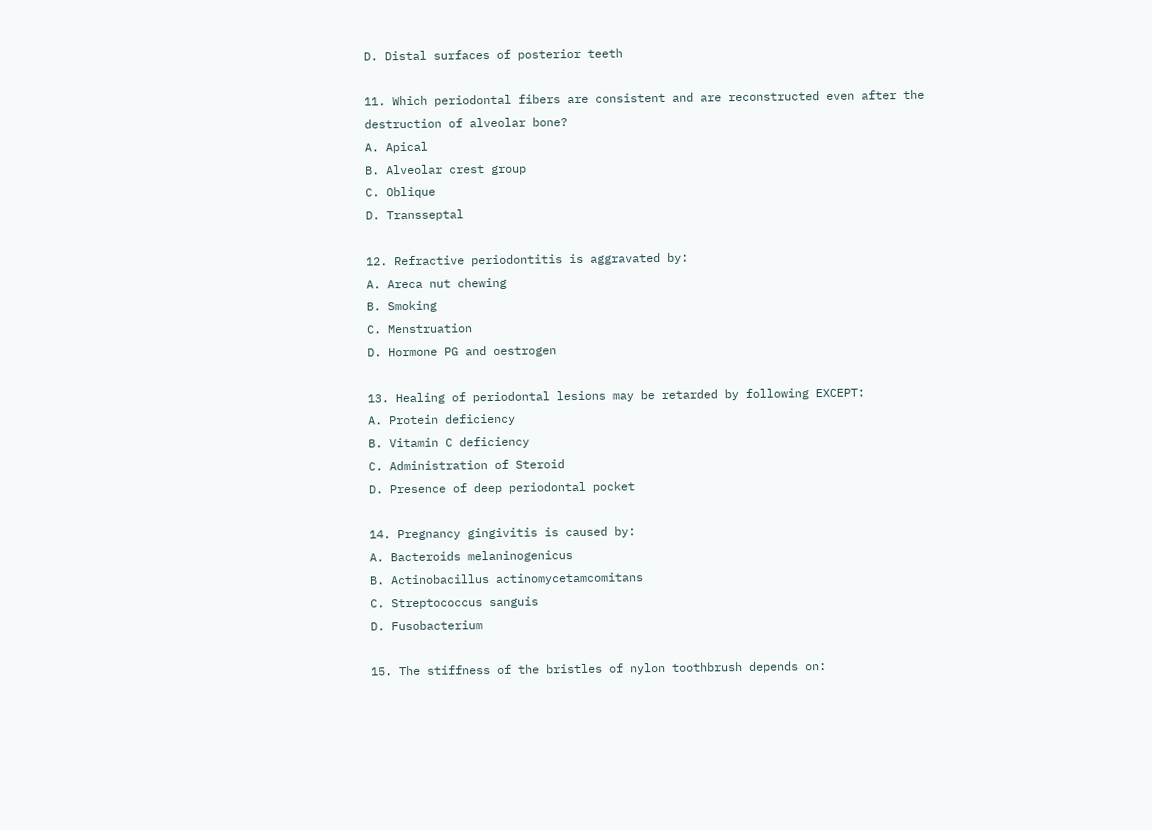D. Distal surfaces of posterior teeth

11. Which periodontal fibers are consistent and are reconstructed even after the destruction of alveolar bone?
A. Apical
B. Alveolar crest group
C. Oblique
D. Transseptal

12. Refractive periodontitis is aggravated by:
A. Areca nut chewing
B. Smoking
C. Menstruation
D. Hormone PG and oestrogen

13. Healing of periodontal lesions may be retarded by following EXCEPT:
A. Protein deficiency
B. Vitamin C deficiency
C. Administration of Steroid
D. Presence of deep periodontal pocket

14. Pregnancy gingivitis is caused by:
A. Bacteroids melaninogenicus
B. Actinobacillus actinomycetamcomitans
C. Streptococcus sanguis
D. Fusobacterium

15. The stiffness of the bristles of nylon toothbrush depends on: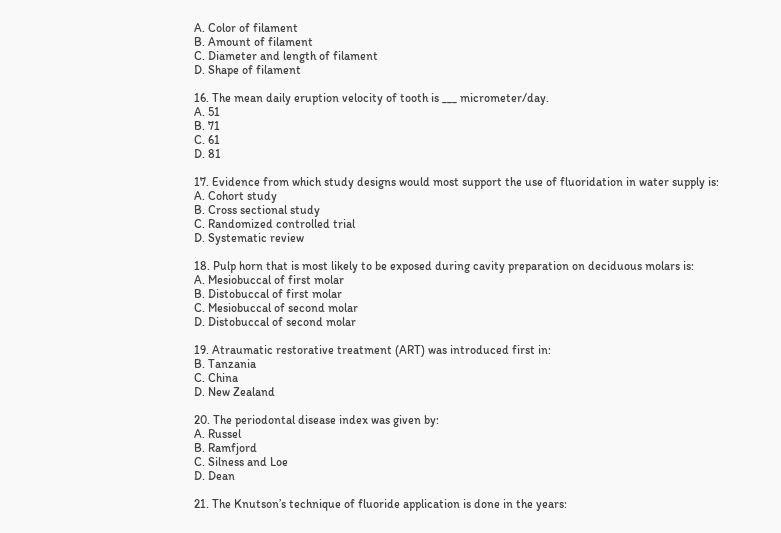A. Color of filament
B. Amount of filament
C. Diameter and length of filament
D. Shape of filament

16. The mean daily eruption velocity of tooth is ___ micrometer/day.
A. 51
B. 71
C. 61
D. 81

17. Evidence from which study designs would most support the use of fluoridation in water supply is:
A. Cohort study
B. Cross sectional study
C. Randomized controlled trial
D. Systematic review

18. Pulp horn that is most likely to be exposed during cavity preparation on deciduous molars is:
A. Mesiobuccal of first molar
B. Distobuccal of first molar
C. Mesiobuccal of second molar
D. Distobuccal of second molar

19. Atraumatic restorative treatment (ART) was introduced first in:
B. Tanzania
C. China
D. New Zealand

20. The periodontal disease index was given by:
A. Russel
B. Ramfjord
C. Silness and Loe
D. Dean

21. The Knutson’s technique of fluoride application is done in the years: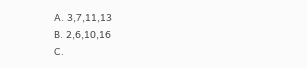A. 3,7,11,13
B. 2,6,10,16
C.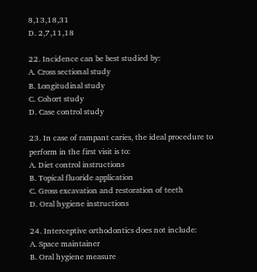8,13,18,31
D. 2,7,11,18

22. Incidence can be best studied by:
A. Cross sectional study
B. Longitudinal study
C. Cohort study
D. Case control study

23. In case of rampant caries, the ideal procedure to perform in the first visit is to:
A. Diet control instructions
B. Topical fluoride application
C. Gross excavation and restoration of teeth
D. Oral hygiene instructions

24. Interceptive orthodontics does not include:
A. Space maintainer
B. Oral hygiene measure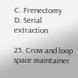C. Frenectomy
D. Serial extraction

25. Crow and loop space maintainer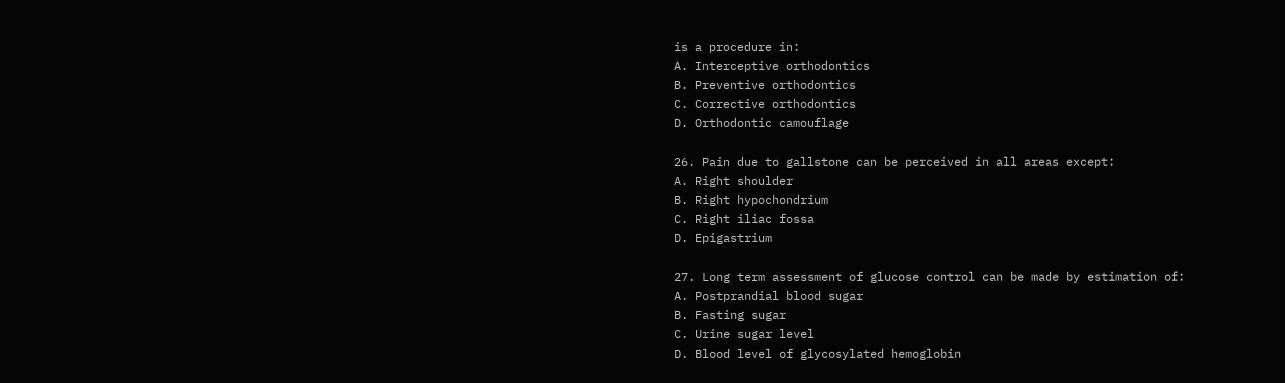is a procedure in:
A. Interceptive orthodontics
B. Preventive orthodontics
C. Corrective orthodontics
D. Orthodontic camouflage

26. Pain due to gallstone can be perceived in all areas except:
A. Right shoulder
B. Right hypochondrium
C. Right iliac fossa
D. Epigastrium

27. Long term assessment of glucose control can be made by estimation of:
A. Postprandial blood sugar
B. Fasting sugar
C. Urine sugar level
D. Blood level of glycosylated hemoglobin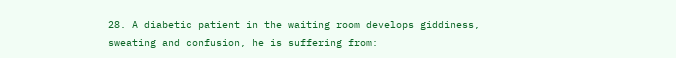28. A diabetic patient in the waiting room develops giddiness, sweating and confusion, he is suffering from: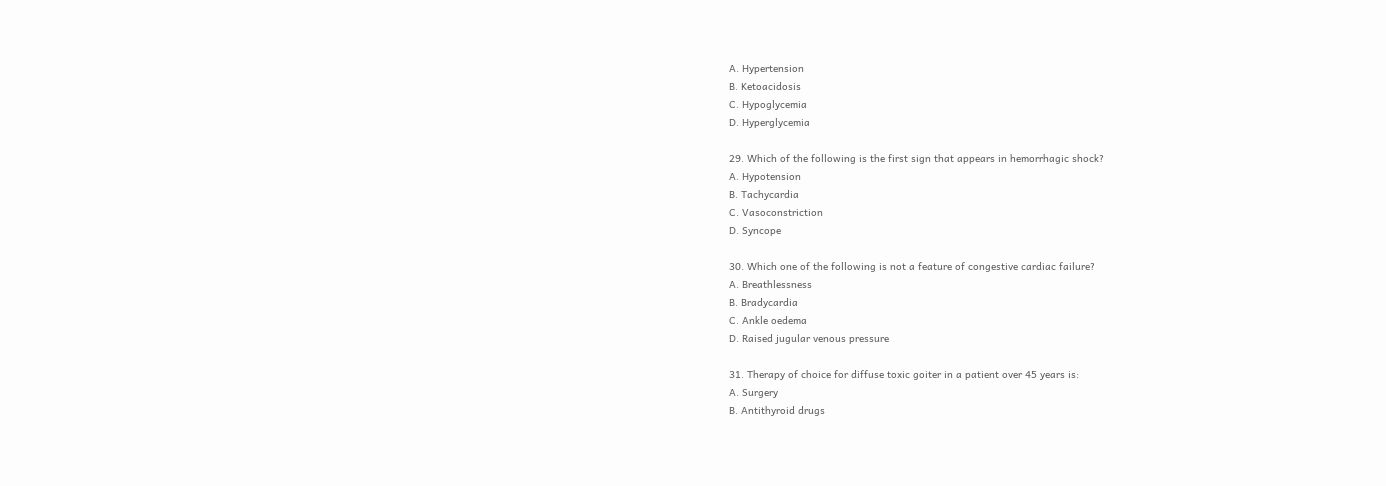A. Hypertension
B. Ketoacidosis
C. Hypoglycemia
D. Hyperglycemia

29. Which of the following is the first sign that appears in hemorrhagic shock?
A. Hypotension
B. Tachycardia
C. Vasoconstriction
D. Syncope

30. Which one of the following is not a feature of congestive cardiac failure?
A. Breathlessness
B. Bradycardia
C. Ankle oedema
D. Raised jugular venous pressure

31. Therapy of choice for diffuse toxic goiter in a patient over 45 years is:
A. Surgery
B. Antithyroid drugs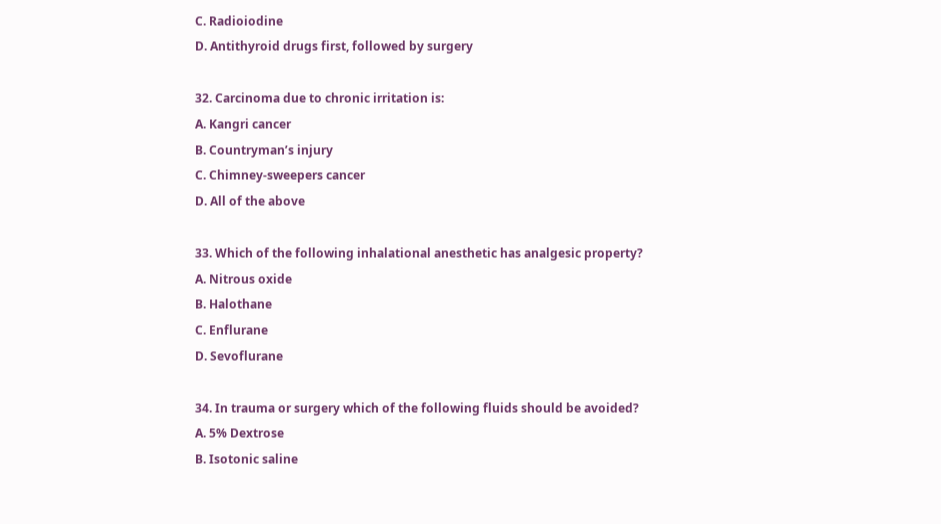C. Radioiodine
D. Antithyroid drugs first, followed by surgery

32. Carcinoma due to chronic irritation is:
A. Kangri cancer
B. Countryman’s injury
C. Chimney-sweepers cancer
D. All of the above

33. Which of the following inhalational anesthetic has analgesic property?
A. Nitrous oxide
B. Halothane
C. Enflurane
D. Sevoflurane

34. In trauma or surgery which of the following fluids should be avoided?
A. 5% Dextrose
B. Isotonic saline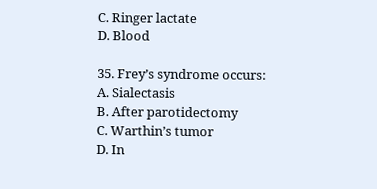C. Ringer lactate
D. Blood

35. Frey’s syndrome occurs:
A. Sialectasis
B. After parotidectomy
C. Warthin’s tumor
D. In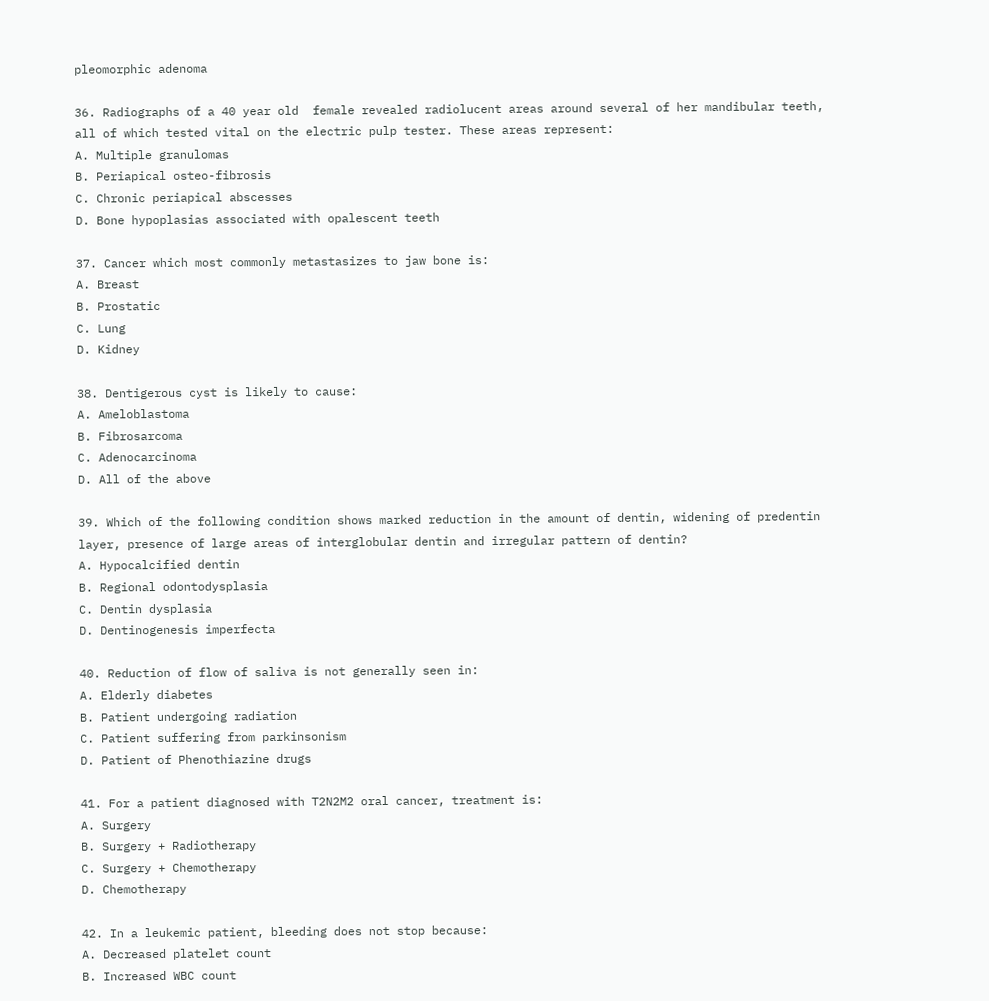pleomorphic adenoma

36. Radiographs of a 40 year old  female revealed radiolucent areas around several of her mandibular teeth, all of which tested vital on the electric pulp tester. These areas represent:
A. Multiple granulomas
B. Periapical osteo-fibrosis
C. Chronic periapical abscesses
D. Bone hypoplasias associated with opalescent teeth

37. Cancer which most commonly metastasizes to jaw bone is:
A. Breast
B. Prostatic
C. Lung
D. Kidney

38. Dentigerous cyst is likely to cause:
A. Ameloblastoma
B. Fibrosarcoma
C. Adenocarcinoma
D. All of the above

39. Which of the following condition shows marked reduction in the amount of dentin, widening of predentin layer, presence of large areas of interglobular dentin and irregular pattern of dentin?
A. Hypocalcified dentin
B. Regional odontodysplasia
C. Dentin dysplasia
D. Dentinogenesis imperfecta

40. Reduction of flow of saliva is not generally seen in:
A. Elderly diabetes
B. Patient undergoing radiation
C. Patient suffering from parkinsonism
D. Patient of Phenothiazine drugs

41. For a patient diagnosed with T2N2M2 oral cancer, treatment is:
A. Surgery
B. Surgery + Radiotherapy
C. Surgery + Chemotherapy
D. Chemotherapy

42. In a leukemic patient, bleeding does not stop because:
A. Decreased platelet count
B. Increased WBC count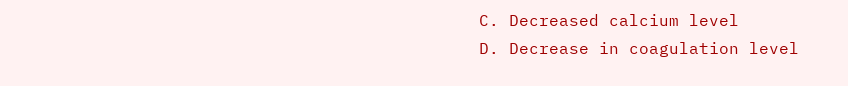C. Decreased calcium level
D. Decrease in coagulation level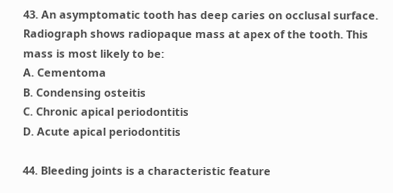43. An asymptomatic tooth has deep caries on occlusal surface. Radiograph shows radiopaque mass at apex of the tooth. This  mass is most likely to be:
A. Cementoma
B. Condensing osteitis
C. Chronic apical periodontitis
D. Acute apical periodontitis

44. Bleeding joints is a characteristic feature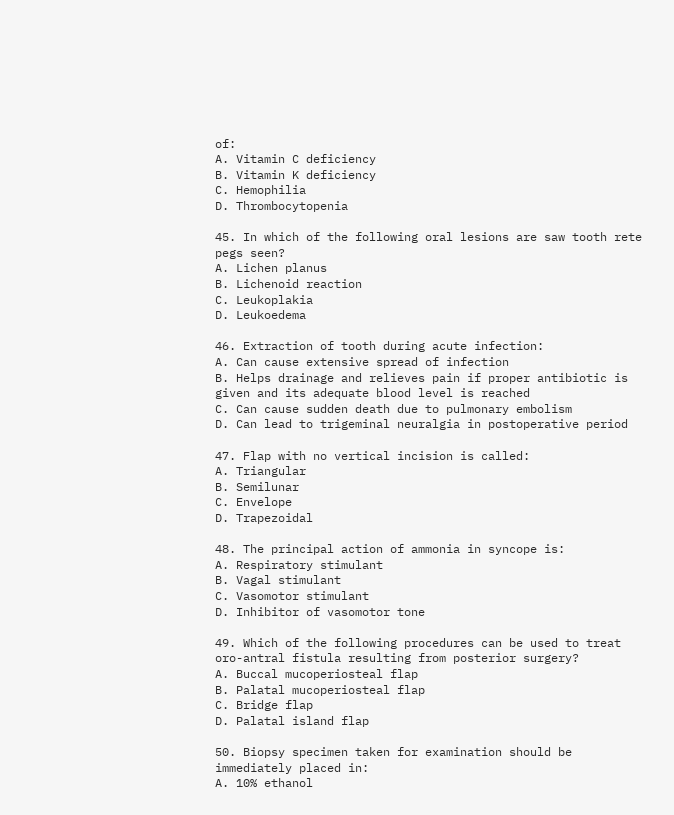of:
A. Vitamin C deficiency
B. Vitamin K deficiency
C. Hemophilia
D. Thrombocytopenia

45. In which of the following oral lesions are saw tooth rete pegs seen?
A. Lichen planus
B. Lichenoid reaction
C. Leukoplakia
D. Leukoedema

46. Extraction of tooth during acute infection:
A. Can cause extensive spread of infection
B. Helps drainage and relieves pain if proper antibiotic is given and its adequate blood level is reached
C. Can cause sudden death due to pulmonary embolism
D. Can lead to trigeminal neuralgia in postoperative period

47. Flap with no vertical incision is called:
A. Triangular
B. Semilunar
C. Envelope
D. Trapezoidal

48. The principal action of ammonia in syncope is:
A. Respiratory stimulant
B. Vagal stimulant
C. Vasomotor stimulant
D. Inhibitor of vasomotor tone

49. Which of the following procedures can be used to treat oro-antral fistula resulting from posterior surgery?
A. Buccal mucoperiosteal flap
B. Palatal mucoperiosteal flap
C. Bridge flap
D. Palatal island flap

50. Biopsy specimen taken for examination should be immediately placed in:
A. 10% ethanol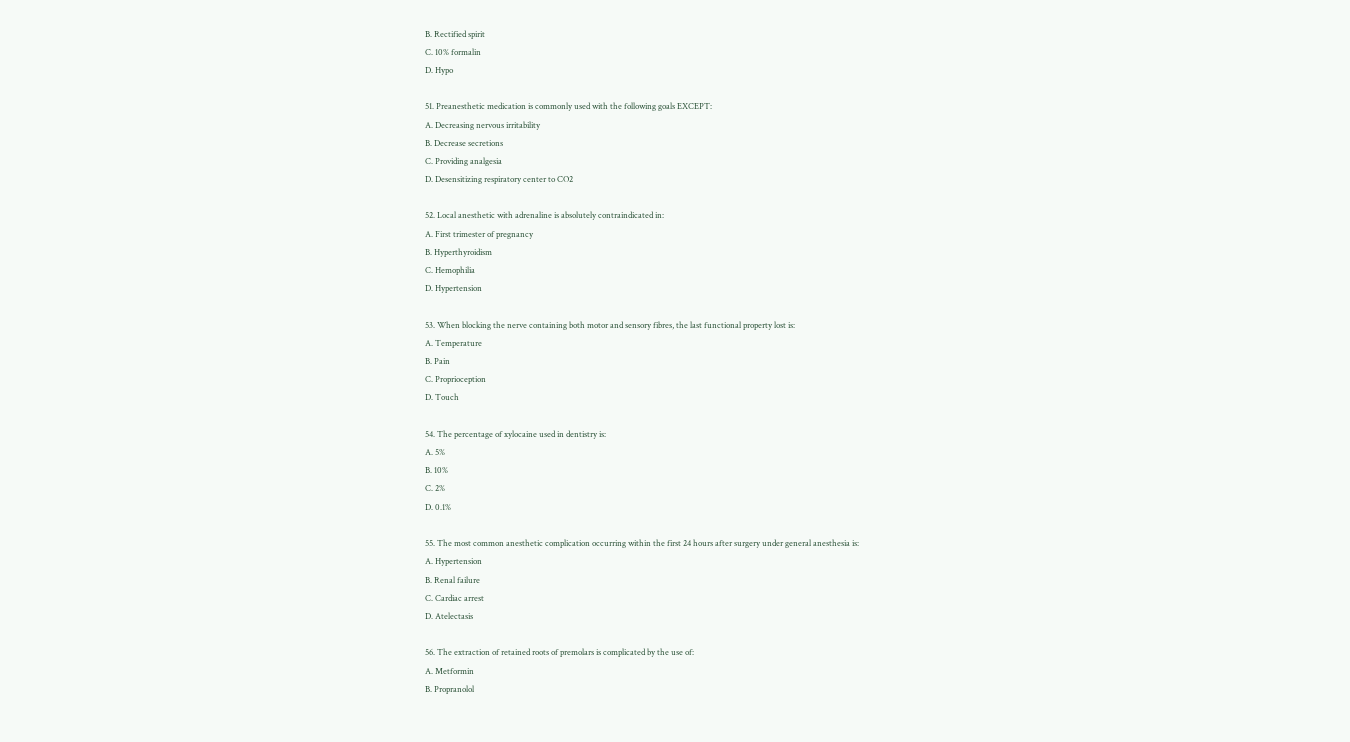B. Rectified spirit
C. 10% formalin
D. Hypo

51. Preanesthetic medication is commonly used with the following goals EXCEPT:
A. Decreasing nervous irritability
B. Decrease secretions
C. Providing analgesia
D. Desensitizing respiratory center to CO2

52. Local anesthetic with adrenaline is absolutely contraindicated in:
A. First trimester of pregnancy
B. Hyperthyroidism
C. Hemophilia
D. Hypertension

53. When blocking the nerve containing both motor and sensory fibres, the last functional property lost is:
A. Temperature
B. Pain
C. Proprioception
D. Touch

54. The percentage of xylocaine used in dentistry is:
A. 5%
B. 10%
C. 2%
D. 0.1%

55. The most common anesthetic complication occurring within the first 24 hours after surgery under general anesthesia is:
A. Hypertension
B. Renal failure
C. Cardiac arrest
D. Atelectasis

56. The extraction of retained roots of premolars is complicated by the use of:
A. Metformin
B. Propranolol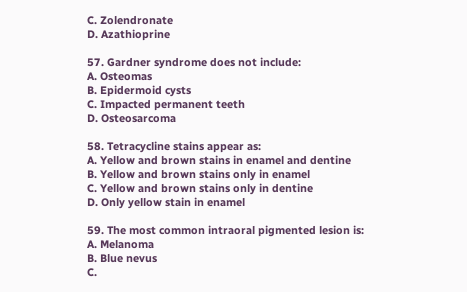C. Zolendronate
D. Azathioprine

57. Gardner syndrome does not include:
A. Osteomas
B. Epidermoid cysts
C. Impacted permanent teeth
D. Osteosarcoma

58. Tetracycline stains appear as:
A. Yellow and brown stains in enamel and dentine
B. Yellow and brown stains only in enamel
C. Yellow and brown stains only in dentine
D. Only yellow stain in enamel

59. The most common intraoral pigmented lesion is:
A. Melanoma
B. Blue nevus
C.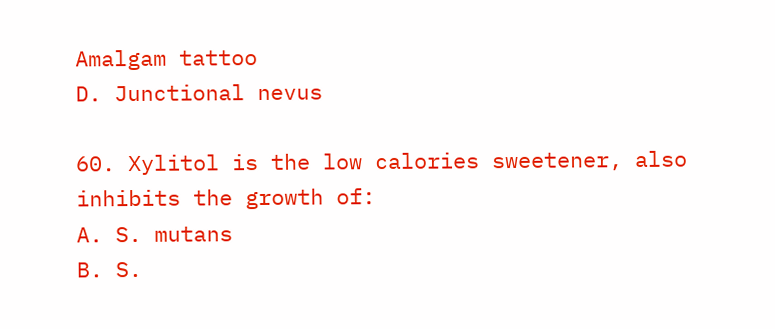Amalgam tattoo
D. Junctional nevus

60. Xylitol is the low calories sweetener, also inhibits the growth of:
A. S. mutans
B. S.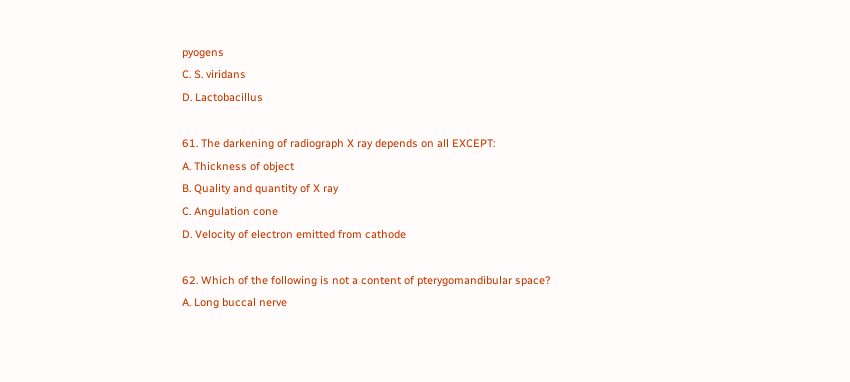pyogens
C. S. viridans
D. Lactobacillus

61. The darkening of radiograph X ray depends on all EXCEPT:
A. Thickness of object
B. Quality and quantity of X ray
C. Angulation cone
D. Velocity of electron emitted from cathode

62. Which of the following is not a content of pterygomandibular space?
A. Long buccal nerve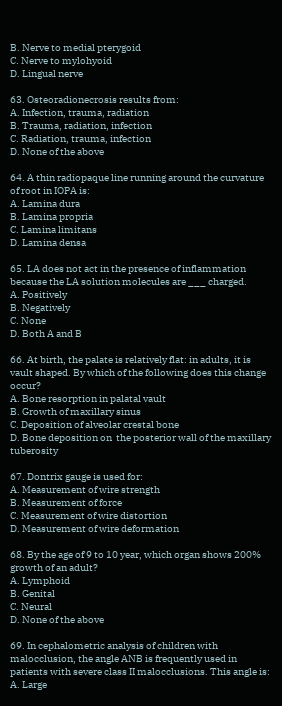B. Nerve to medial pterygoid
C. Nerve to mylohyoid
D. Lingual nerve

63. Osteoradionecrosis results from:
A. Infection, trauma, radiation
B. Trauma, radiation, infection
C. Radiation, trauma, infection
D. None of the above

64. A thin radiopaque line running around the curvature of root in IOPA is:
A. Lamina dura
B. Lamina propria
C. Lamina limitans
D. Lamina densa

65. LA does not act in the presence of inflammation because the LA solution molecules are ___ charged.
A. Positively
B. Negatively
C. None
D. Both A and B

66. At birth, the palate is relatively flat: in adults, it is vault shaped. By which of the following does this change occur?
A. Bone resorption in palatal vault
B. Growth of maxillary sinus
C. Deposition of alveolar crestal bone
D. Bone deposition on  the posterior wall of the maxillary tuberosity

67. Dontrix gauge is used for:
A. Measurement of wire strength
B. Measurement of force
C. Measurement of wire distortion
D. Measurement of wire deformation

68. By the age of 9 to 10 year, which organ shows 200% growth of an adult?
A. Lymphoid
B. Genital
C. Neural
D. None of the above

69. In cephalometric analysis of children with malocclusion, the angle ANB is frequently used in patients with severe class II malocclusions. This angle is:
A. Large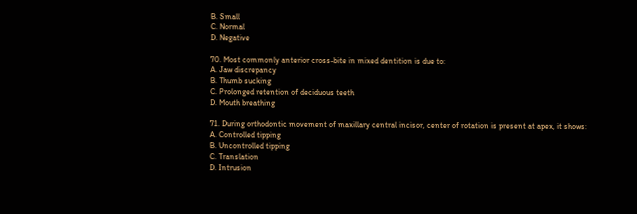B. Small
C. Normal
D. Negative

70. Most commonly anterior cross-bite in mixed dentition is due to:
A. Jaw discrepancy
B. Thumb sucking
C. Prolonged retention of deciduous teeth
D. Mouth breathing

71. During orthodontic movement of maxillary central incisor, center of rotation is present at apex, it shows:
A. Controlled tipping
B. Uncontrolled tipping
C. Translation
D. Intrusion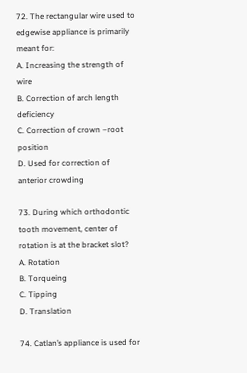72. The rectangular wire used to edgewise appliance is primarily meant for:
A. Increasing the strength of wire
B. Correction of arch length deficiency
C. Correction of crown –root position
D. Used for correction of anterior crowding

73. During which orthodontic tooth movement, center of rotation is at the bracket slot?
A. Rotation
B. Torqueing
C. Tipping
D. Translation

74. Catlan’s appliance is used for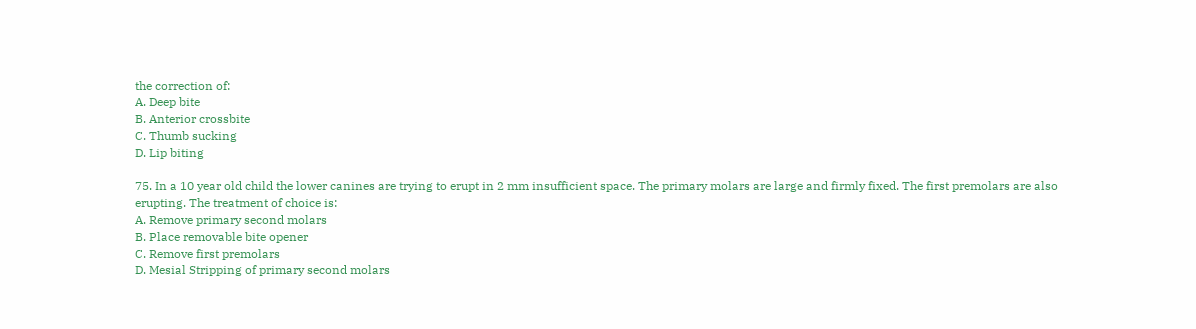the correction of:
A. Deep bite
B. Anterior crossbite
C. Thumb sucking
D. Lip biting

75. In a 10 year old child the lower canines are trying to erupt in 2 mm insufficient space. The primary molars are large and firmly fixed. The first premolars are also erupting. The treatment of choice is:
A. Remove primary second molars
B. Place removable bite opener
C. Remove first premolars
D. Mesial Stripping of primary second molars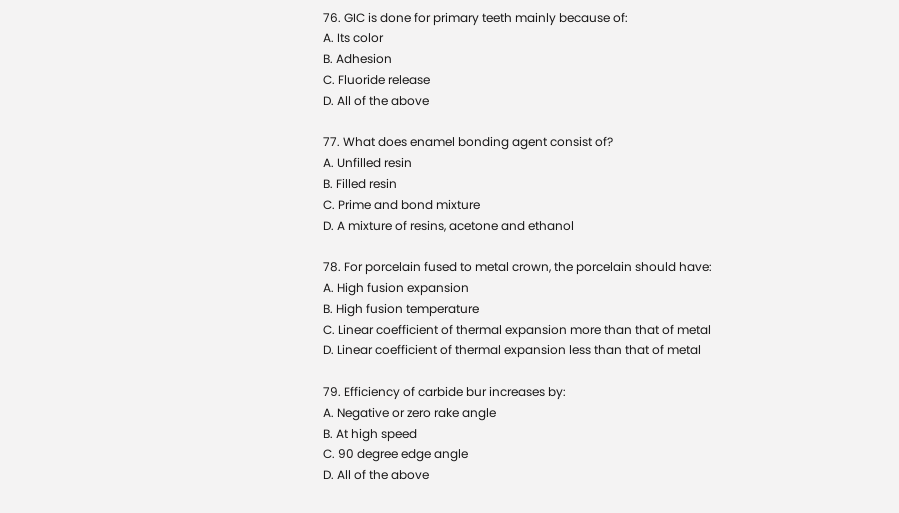76. GIC is done for primary teeth mainly because of:
A. Its color
B. Adhesion
C. Fluoride release
D. All of the above

77. What does enamel bonding agent consist of?
A. Unfilled resin
B. Filled resin
C. Prime and bond mixture
D. A mixture of resins, acetone and ethanol

78. For porcelain fused to metal crown, the porcelain should have:
A. High fusion expansion
B. High fusion temperature
C. Linear coefficient of thermal expansion more than that of metal
D. Linear coefficient of thermal expansion less than that of metal

79. Efficiency of carbide bur increases by:
A. Negative or zero rake angle
B. At high speed
C. 90 degree edge angle
D. All of the above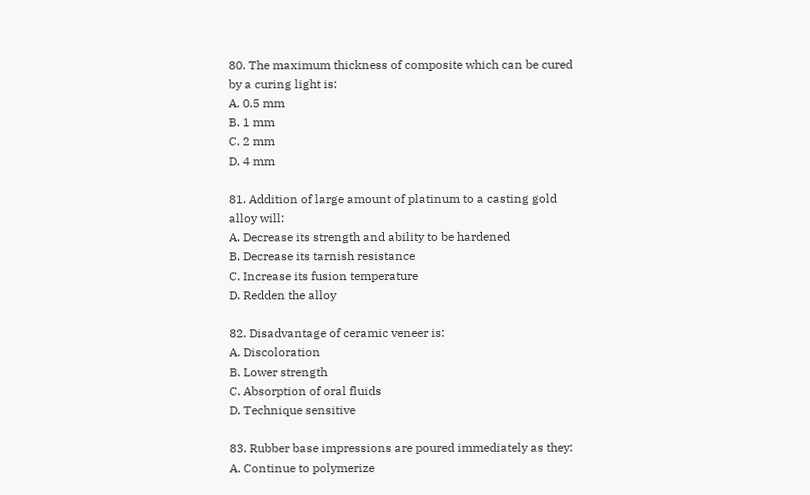80. The maximum thickness of composite which can be cured by a curing light is:
A. 0.5 mm
B. 1 mm
C. 2 mm
D. 4 mm

81. Addition of large amount of platinum to a casting gold alloy will:
A. Decrease its strength and ability to be hardened
B. Decrease its tarnish resistance
C. Increase its fusion temperature
D. Redden the alloy

82. Disadvantage of ceramic veneer is:
A. Discoloration
B. Lower strength
C. Absorption of oral fluids
D. Technique sensitive

83. Rubber base impressions are poured immediately as they:
A. Continue to polymerize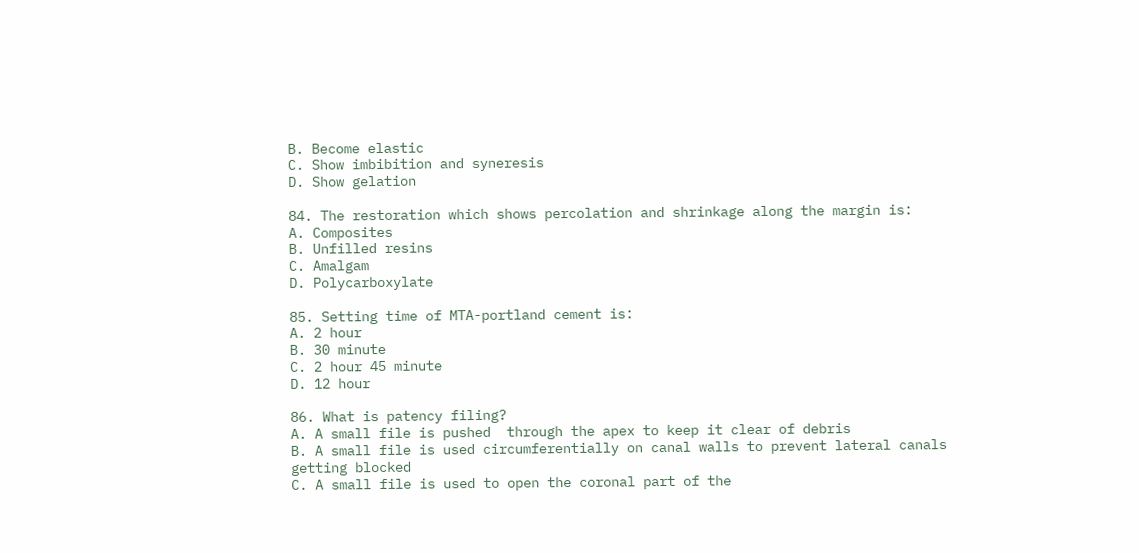B. Become elastic
C. Show imbibition and syneresis
D. Show gelation

84. The restoration which shows percolation and shrinkage along the margin is:
A. Composites
B. Unfilled resins
C. Amalgam
D. Polycarboxylate

85. Setting time of MTA-portland cement is:
A. 2 hour
B. 30 minute
C. 2 hour 45 minute
D. 12 hour

86. What is patency filing?
A. A small file is pushed  through the apex to keep it clear of debris
B. A small file is used circumferentially on canal walls to prevent lateral canals getting blocked
C. A small file is used to open the coronal part of the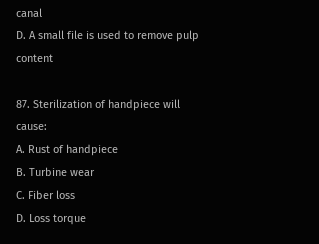canal
D. A small file is used to remove pulp content

87. Sterilization of handpiece will cause:
A. Rust of handpiece
B. Turbine wear
C. Fiber loss
D. Loss torque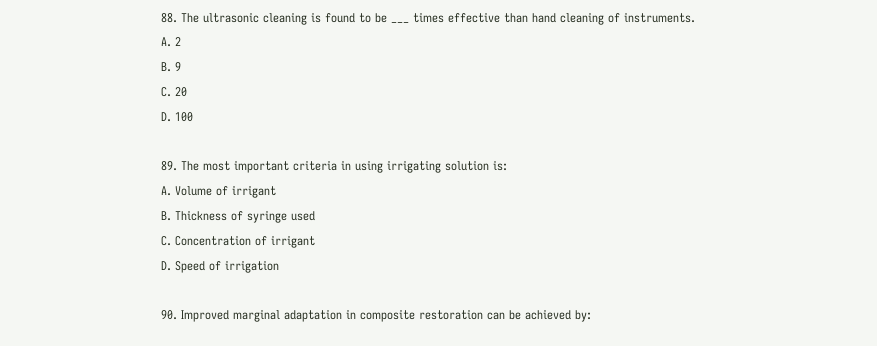88. The ultrasonic cleaning is found to be ___ times effective than hand cleaning of instruments.
A. 2
B. 9
C. 20
D. 100

89. The most important criteria in using irrigating solution is:
A. Volume of irrigant
B. Thickness of syringe used
C. Concentration of irrigant
D. Speed of irrigation

90. Improved marginal adaptation in composite restoration can be achieved by: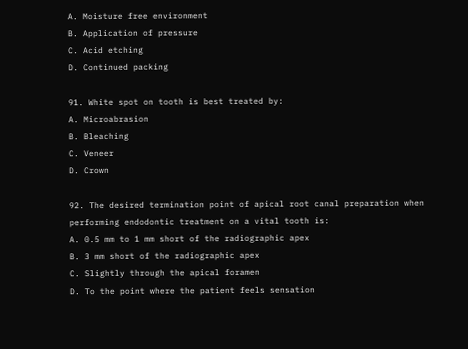A. Moisture free environment
B. Application of pressure
C. Acid etching
D. Continued packing

91. White spot on tooth is best treated by:
A. Microabrasion
B. Bleaching
C. Veneer
D. Crown

92. The desired termination point of apical root canal preparation when performing endodontic treatment on a vital tooth is:
A. 0.5 mm to 1 mm short of the radiographic apex
B. 3 mm short of the radiographic apex
C. Slightly through the apical foramen
D. To the point where the patient feels sensation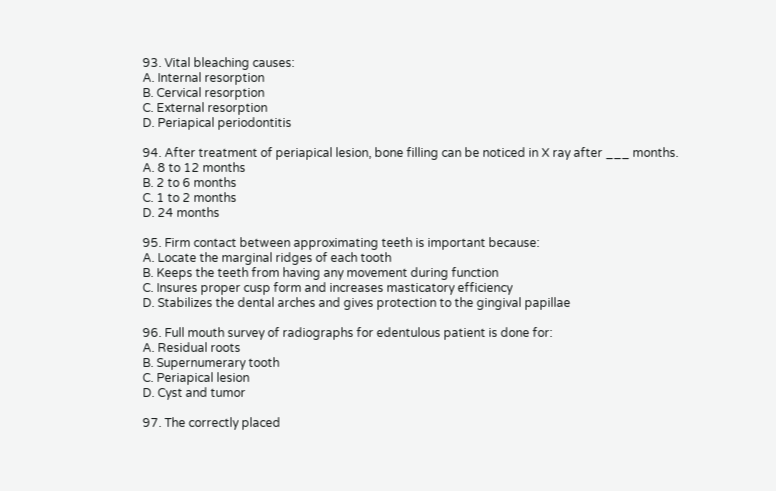93. Vital bleaching causes:
A. Internal resorption
B. Cervical resorption
C. External resorption
D. Periapical periodontitis

94. After treatment of periapical lesion, bone filling can be noticed in X ray after ___ months.
A. 8 to 12 months
B. 2 to 6 months
C. 1 to 2 months
D. 24 months

95. Firm contact between approximating teeth is important because:
A. Locate the marginal ridges of each tooth
B. Keeps the teeth from having any movement during function
C. Insures proper cusp form and increases masticatory efficiency
D. Stabilizes the dental arches and gives protection to the gingival papillae

96. Full mouth survey of radiographs for edentulous patient is done for:
A. Residual roots
B. Supernumerary tooth
C. Periapical lesion
D. Cyst and tumor

97. The correctly placed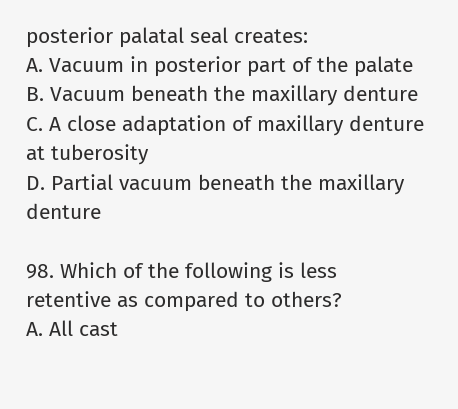posterior palatal seal creates:
A. Vacuum in posterior part of the palate
B. Vacuum beneath the maxillary denture
C. A close adaptation of maxillary denture at tuberosity
D. Partial vacuum beneath the maxillary denture

98. Which of the following is less retentive as compared to others?
A. All cast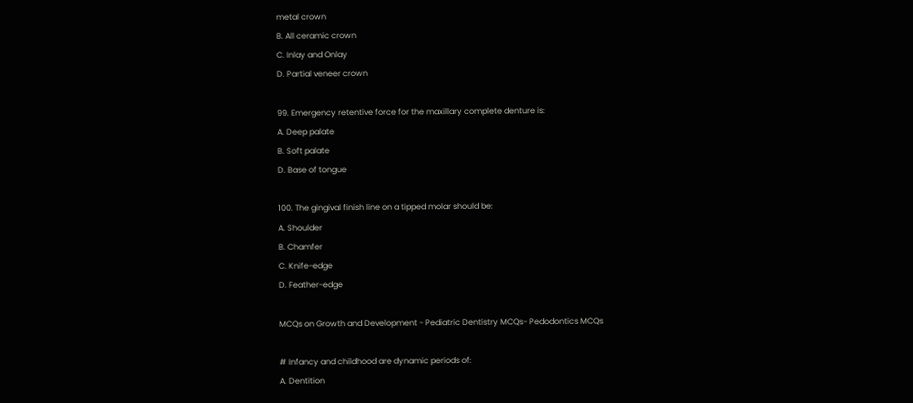metal crown
B. All ceramic crown
C. Inlay and Onlay
D. Partial veneer crown

99. Emergency retentive force for the maxillary complete denture is:
A. Deep palate
B. Soft palate
D. Base of tongue

100. The gingival finish line on a tipped molar should be:
A. Shoulder
B. Chamfer
C. Knife-edge
D. Feather-edge

MCQs on Growth and Development - Pediatric Dentistry MCQs- Pedodontics MCQs

# Infancy and childhood are dynamic periods of:
A. Dentition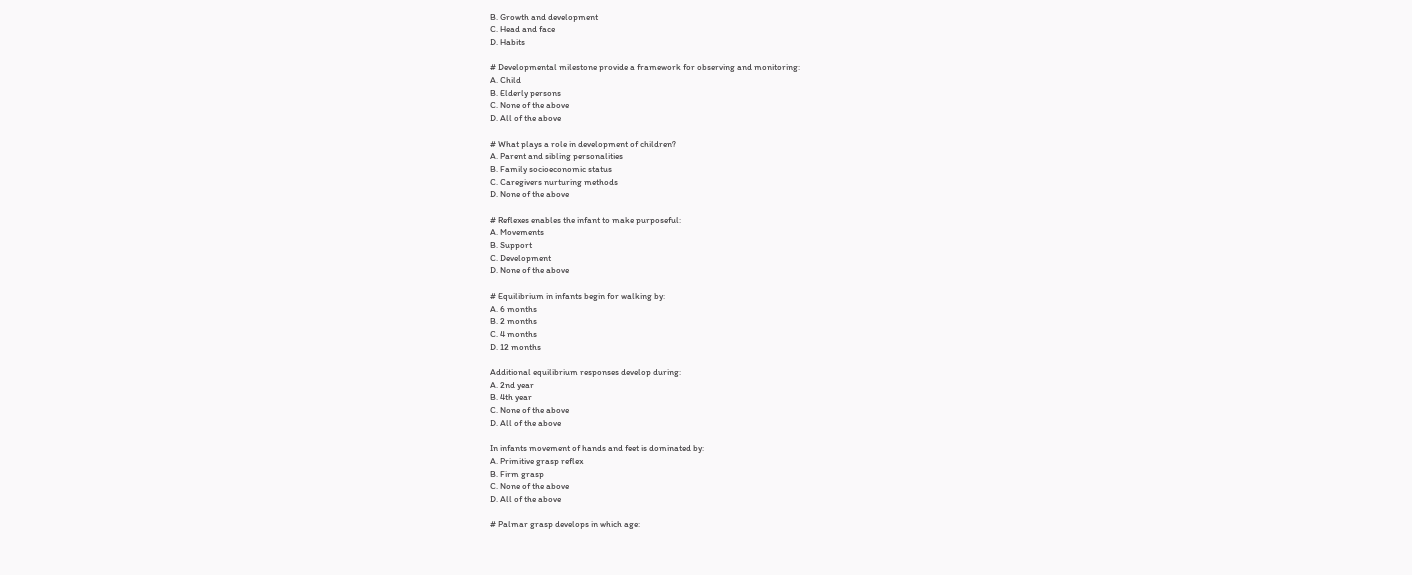B. Growth and development
C. Head and face
D. Habits

# Developmental milestone provide a framework for observing and monitoring:
A. Child
B. Elderly persons
C. None of the above
D. All of the above

# What plays a role in development of children?
A. Parent and sibling personalities
B. Family socioeconomic status
C. Caregivers nurturing methods
D. None of the above

# Reflexes enables the infant to make purposeful:
A. Movements
B. Support
C. Development
D. None of the above

# Equilibrium in infants begin for walking by:
A. 6 months
B. 2 months
C. 4 months
D. 12 months

Additional equilibrium responses develop during:
A. 2nd year
B. 4th year
C. None of the above
D. All of the above

In infants movement of hands and feet is dominated by:
A. Primitive grasp reflex
B. Firm grasp
C. None of the above
D. All of the above

# Palmar grasp develops in which age: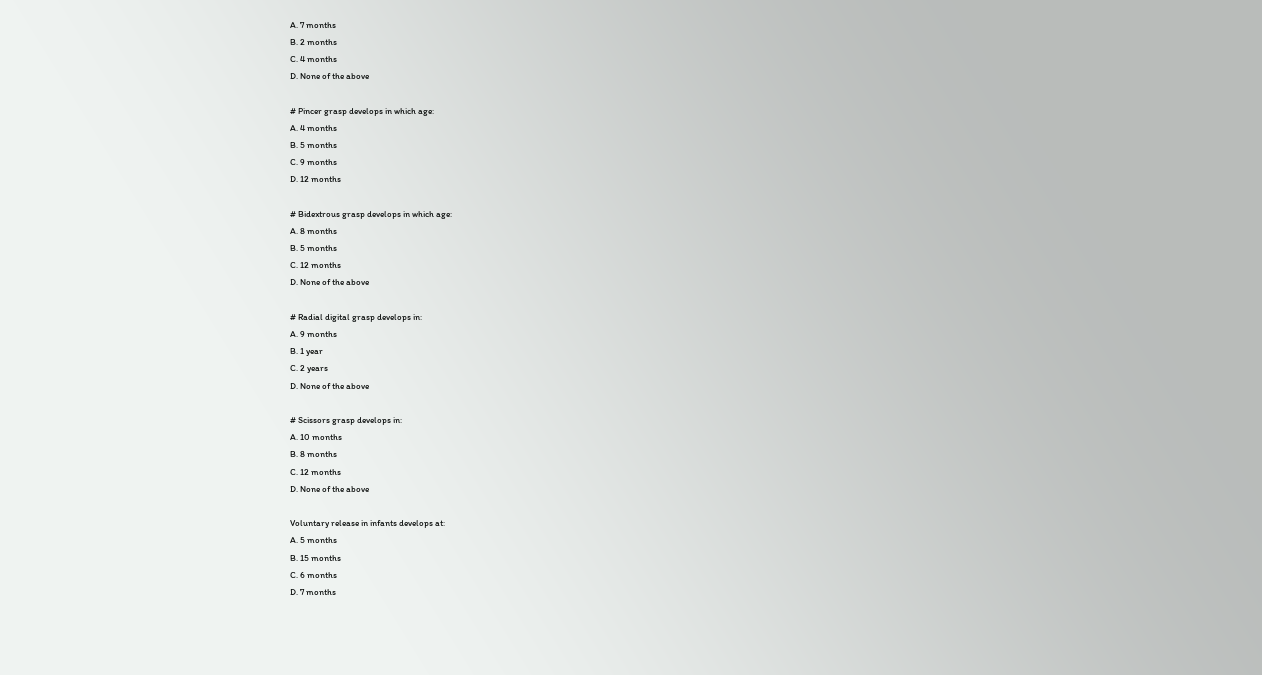A. 7 months
B. 2 months
C. 4 months
D. None of the above

# Pincer grasp develops in which age:
A. 4 months
B. 5 months
C. 9 months
D. 12 months

# Bidextrous grasp develops in which age:
A. 8 months
B. 5 months
C. 12 months
D. None of the above

# Radial digital grasp develops in:
A. 9 months
B. 1 year
C. 2 years
D. None of the above

# Scissors grasp develops in:
A. 10 months
B. 8 months
C. 12 months
D. None of the above

Voluntary release in infants develops at:
A. 5 months
B. 15 months
C. 6 months
D. 7 months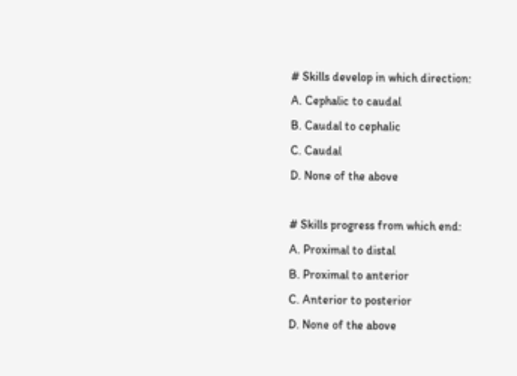# Skills develop in which direction:
A. Cephalic to caudal
B. Caudal to cephalic
C. Caudal
D. None of the above

# Skills progress from which end:
A. Proximal to distal
B. Proximal to anterior
C. Anterior to posterior
D. None of the above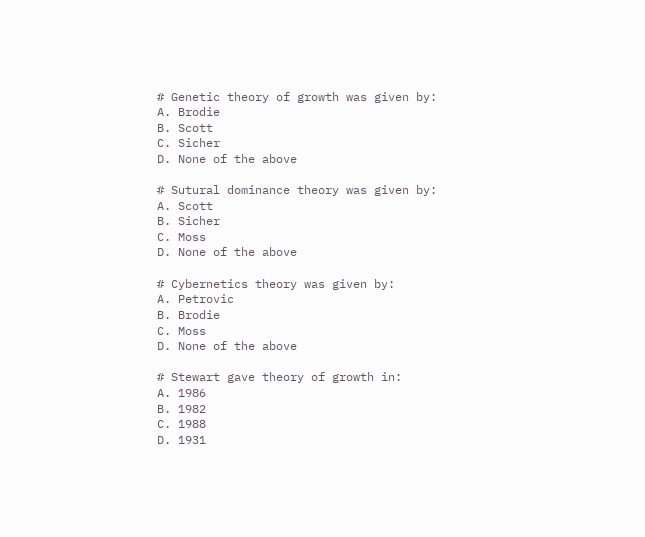# Genetic theory of growth was given by:
A. Brodie
B. Scott
C. Sicher
D. None of the above

# Sutural dominance theory was given by:
A. Scott
B. Sicher
C. Moss
D. None of the above

# Cybernetics theory was given by:
A. Petrovic
B. Brodie
C. Moss
D. None of the above

# Stewart gave theory of growth in:
A. 1986
B. 1982
C. 1988
D. 1931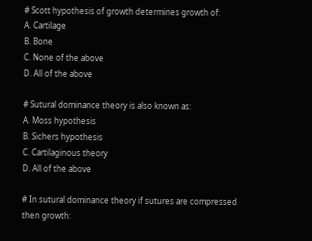# Scott hypothesis of growth determines growth of:
A. Cartilage
B. Bone
C. None of the above
D. All of the above

# Sutural dominance theory is also known as:
A. Moss hypothesis
B. Sichers hypothesis
C. Cartilaginous theory
D. All of the above

# In sutural dominance theory if sutures are compressed then growth: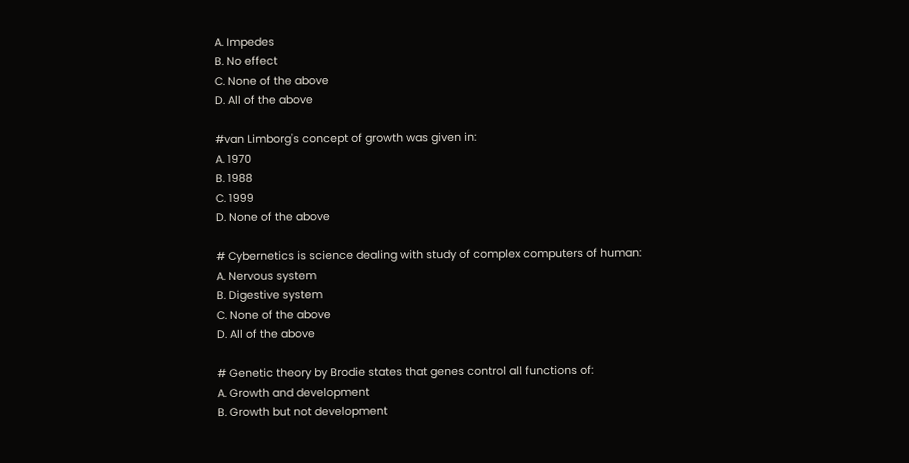A. Impedes
B. No effect
C. None of the above
D. All of the above

#van Limborg's concept of growth was given in:
A. 1970
B. 1988
C. 1999
D. None of the above

# Cybernetics is science dealing with study of complex computers of human:
A. Nervous system
B. Digestive system
C. None of the above
D. All of the above

# Genetic theory by Brodie states that genes control all functions of:
A. Growth and development
B. Growth but not development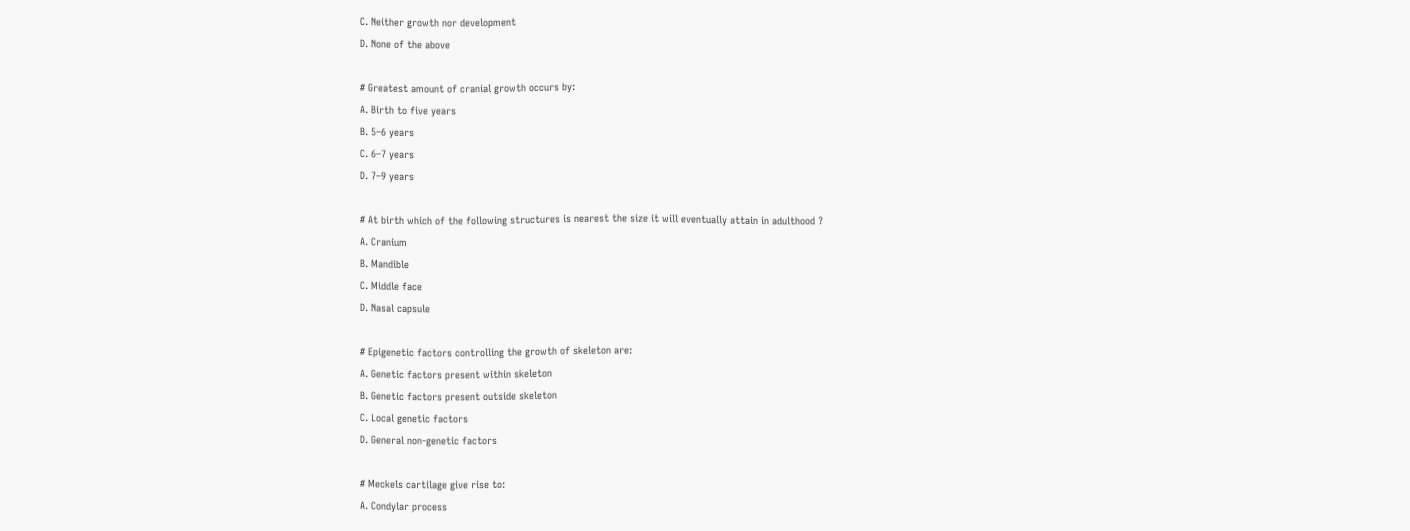C. Neither growth nor development
D. None of the above

# Greatest amount of cranial growth occurs by:
A. Birth to five years
B. 5–6 years
C. 6–7 years
D. 7–9 years

# At birth which of the following structures is nearest the size it will eventually attain in adulthood ?
A. Cranium
B. Mandible
C. Middle face
D. Nasal capsule

# Epigenetic factors controlling the growth of skeleton are:
A. Genetic factors present within skeleton
B. Genetic factors present outside skeleton
C. Local genetic factors
D. General non-genetic factors

# Meckels cartilage give rise to:
A. Condylar process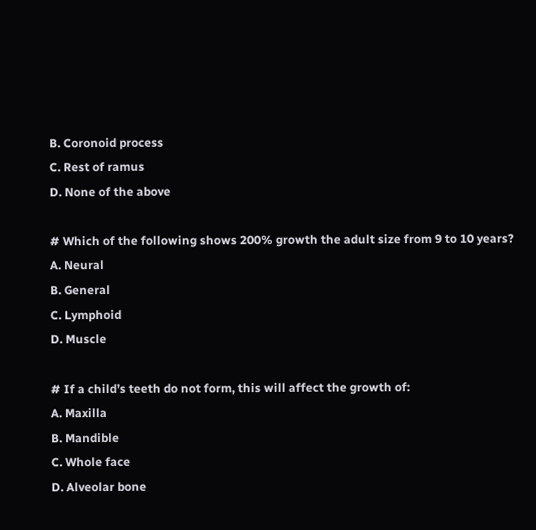B. Coronoid process
C. Rest of ramus
D. None of the above

# Which of the following shows 200% growth the adult size from 9 to 10 years?
A. Neural
B. General
C. Lymphoid
D. Muscle

# If a child’s teeth do not form, this will affect the growth of:
A. Maxilla
B. Mandible
C. Whole face
D. Alveolar bone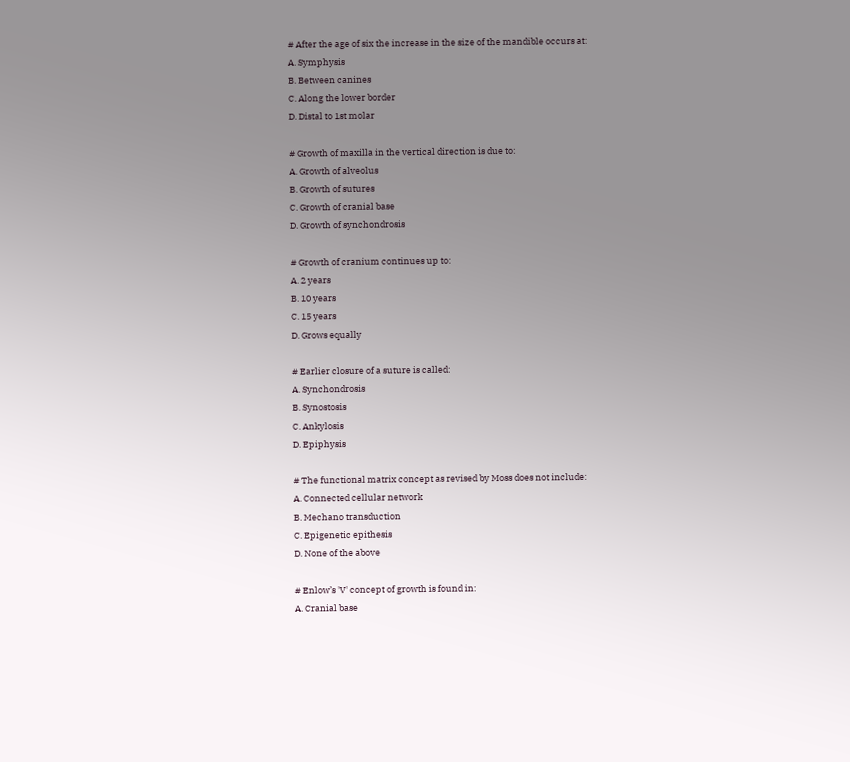# After the age of six the increase in the size of the mandible occurs at:
A. Symphysis
B. Between canines
C. Along the lower border
D. Distal to 1st molar

# Growth of maxilla in the vertical direction is due to:
A. Growth of alveolus
B. Growth of sutures
C. Growth of cranial base
D. Growth of synchondrosis

# Growth of cranium continues up to:
A. 2 years
B. 10 years
C. 15 years
D. Grows equally

# Earlier closure of a suture is called:
A. Synchondrosis
B. Synostosis
C. Ankylosis
D. Epiphysis

# The functional matrix concept as revised by Moss does not include:
A. Connected cellular network
B. Mechano transduction
C. Epigenetic epithesis
D. None of the above

# Enlow’s 'V' concept of growth is found in:
A. Cranial base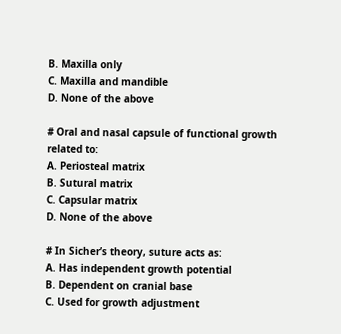B. Maxilla only
C. Maxilla and mandible
D. None of the above

# Oral and nasal capsule of functional growth related to:
A. Periosteal matrix
B. Sutural matrix
C. Capsular matrix
D. None of the above

# In Sicher’s theory, suture acts as:
A. Has independent growth potential
B. Dependent on cranial base
C. Used for growth adjustment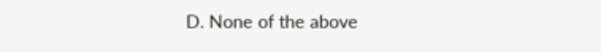D. None of the above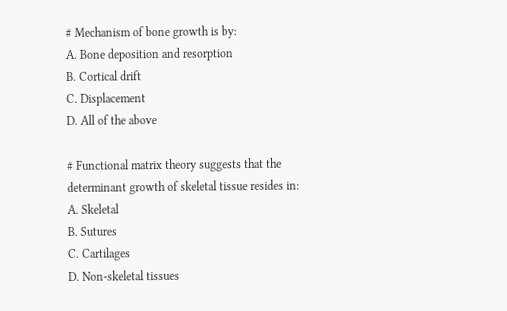# Mechanism of bone growth is by:
A. Bone deposition and resorption
B. Cortical drift
C. Displacement
D. All of the above

# Functional matrix theory suggests that the determinant growth of skeletal tissue resides in:
A. Skeletal
B. Sutures
C. Cartilages
D. Non-skeletal tissues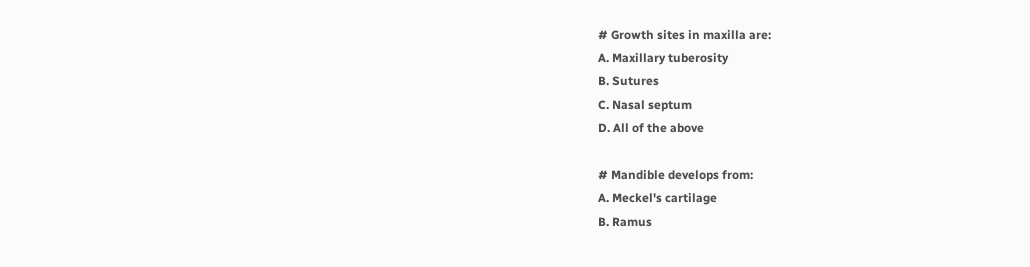# Growth sites in maxilla are:
A. Maxillary tuberosity
B. Sutures
C. Nasal septum
D. All of the above

# Mandible develops from:
A. Meckel's cartilage
B. Ramus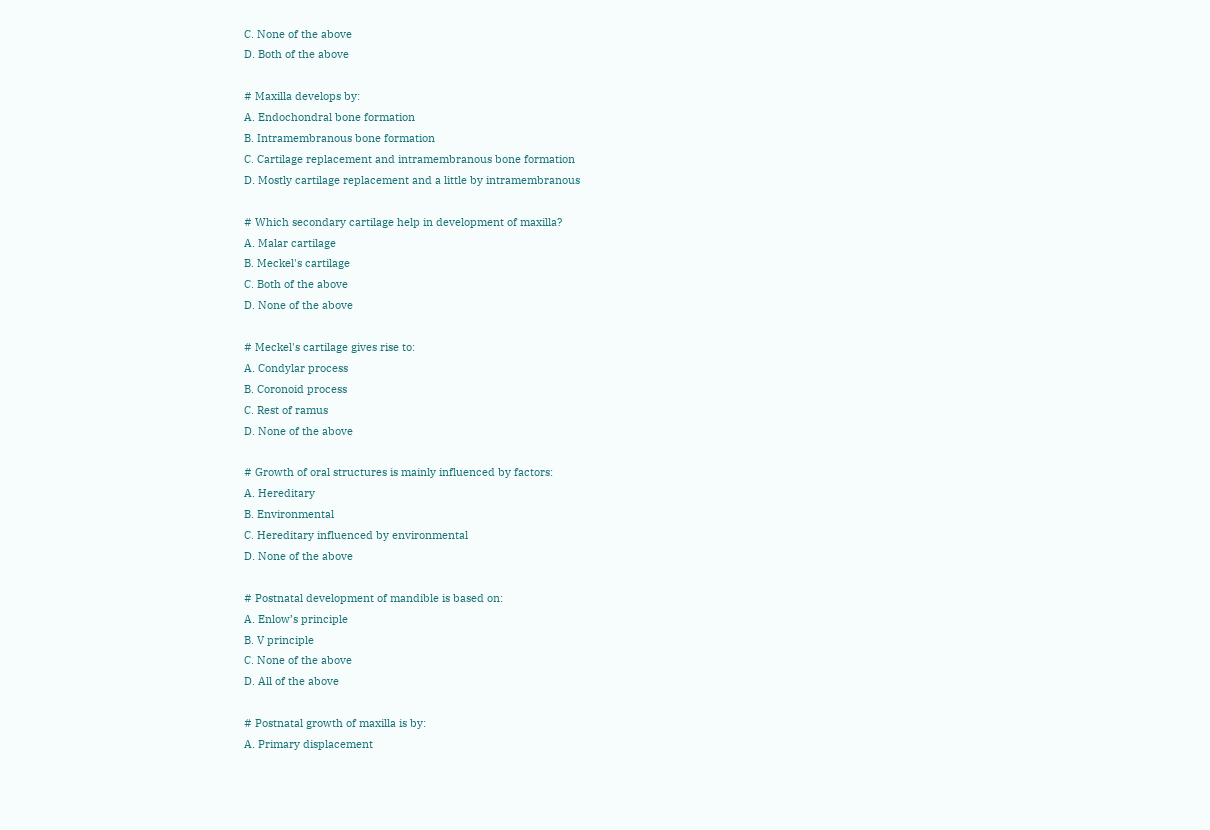C. None of the above
D. Both of the above

# Maxilla develops by:
A. Endochondral bone formation
B. Intramembranous bone formation
C. Cartilage replacement and intramembranous bone formation
D. Mostly cartilage replacement and a little by intramembranous

# Which secondary cartilage help in development of maxilla?
A. Malar cartilage
B. Meckel's cartilage
C. Both of the above
D. None of the above

# Meckel's cartilage gives rise to:
A. Condylar process
B. Coronoid process
C. Rest of ramus
D. None of the above

# Growth of oral structures is mainly influenced by factors:
A. Hereditary
B. Environmental
C. Hereditary influenced by environmental
D. None of the above

# Postnatal development of mandible is based on:
A. Enlow’s principle
B. V principle
C. None of the above
D. All of the above

# Postnatal growth of maxilla is by:
A. Primary displacement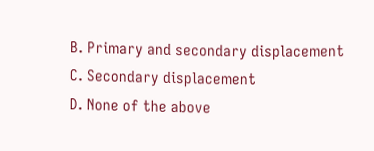B. Primary and secondary displacement
C. Secondary displacement
D. None of the above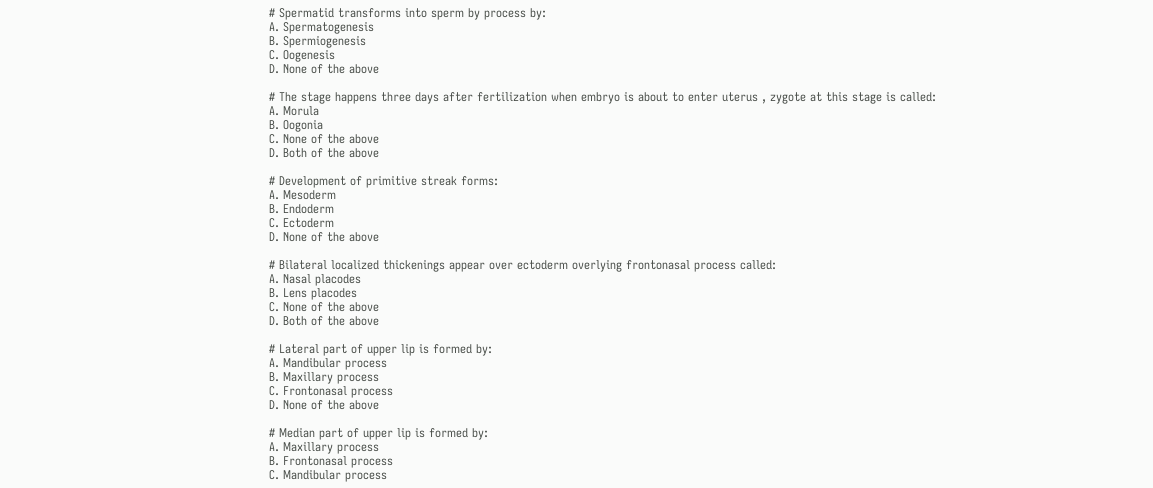# Spermatid transforms into sperm by process by:
A. Spermatogenesis
B. Spermiogenesis
C. Oogenesis
D. None of the above

# The stage happens three days after fertilization when embryo is about to enter uterus , zygote at this stage is called:
A. Morula
B. Oogonia
C. None of the above
D. Both of the above

# Development of primitive streak forms:
A. Mesoderm
B. Endoderm
C. Ectoderm
D. None of the above

# Bilateral localized thickenings appear over ectoderm overlying frontonasal process called:
A. Nasal placodes
B. Lens placodes
C. None of the above
D. Both of the above

# Lateral part of upper lip is formed by:
A. Mandibular process
B. Maxillary process
C. Frontonasal process
D. None of the above

# Median part of upper lip is formed by:
A. Maxillary process
B. Frontonasal process
C. Mandibular process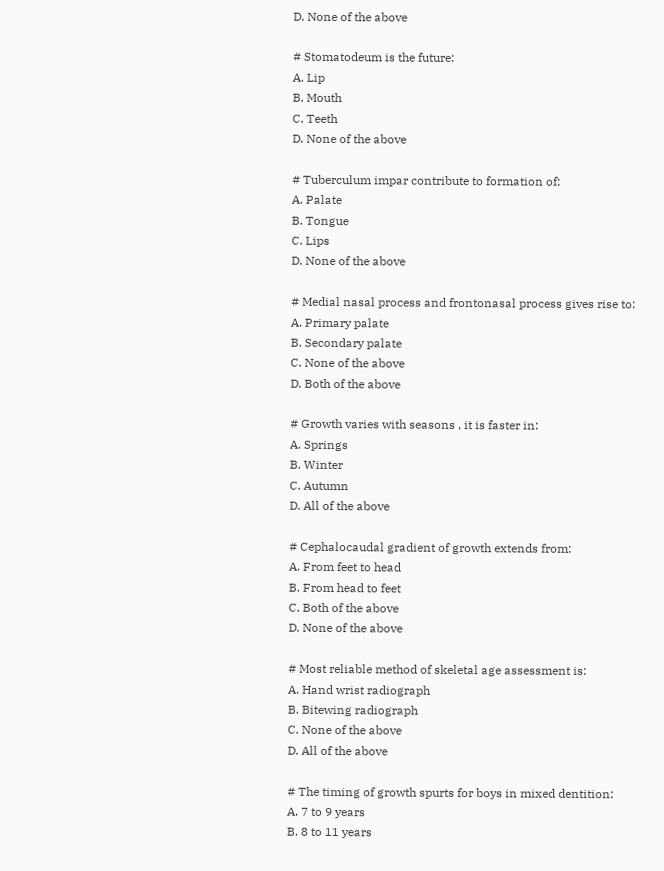D. None of the above

# Stomatodeum is the future:
A. Lip
B. Mouth
C. Teeth
D. None of the above

# Tuberculum impar contribute to formation of:
A. Palate
B. Tongue
C. Lips
D. None of the above

# Medial nasal process and frontonasal process gives rise to:
A. Primary palate
B. Secondary palate
C. None of the above
D. Both of the above

# Growth varies with seasons , it is faster in:
A. Springs
B. Winter
C. Autumn
D. All of the above

# Cephalocaudal gradient of growth extends from:
A. From feet to head
B. From head to feet
C. Both of the above
D. None of the above

# Most reliable method of skeletal age assessment is:
A. Hand wrist radiograph
B. Bitewing radiograph
C. None of the above
D. All of the above

# The timing of growth spurts for boys in mixed dentition:
A. 7 to 9 years
B. 8 to 11 years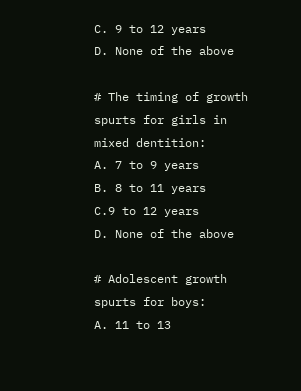C. 9 to 12 years
D. None of the above

# The timing of growth spurts for girls in mixed dentition:
A. 7 to 9 years
B. 8 to 11 years
C.9 to 12 years
D. None of the above

# Adolescent growth spurts for boys:
A. 11 to 13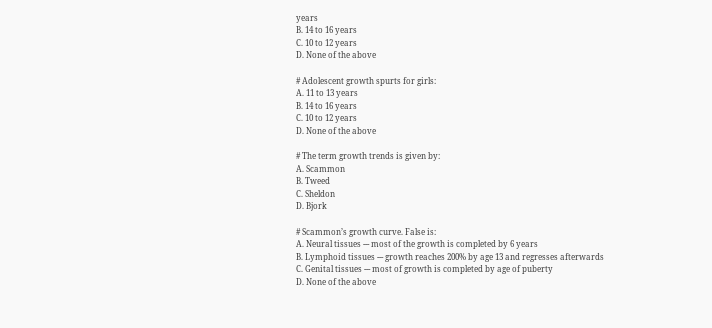years
B. 14 to 16 years
C. 10 to 12 years
D. None of the above

# Adolescent growth spurts for girls:
A. 11 to 13 years
B. 14 to 16 years
C. 10 to 12 years
D. None of the above

# The term growth trends is given by:
A. Scammon
B. Tweed
C. Sheldon
D. Bjork

# Scammon’s growth curve. False is:
A. Neural tissues --- most of the growth is completed by 6 years
B. Lymphoid tissues --- growth reaches 200% by age 13 and regresses afterwards
C. Genital tissues --- most of growth is completed by age of puberty
D. None of the above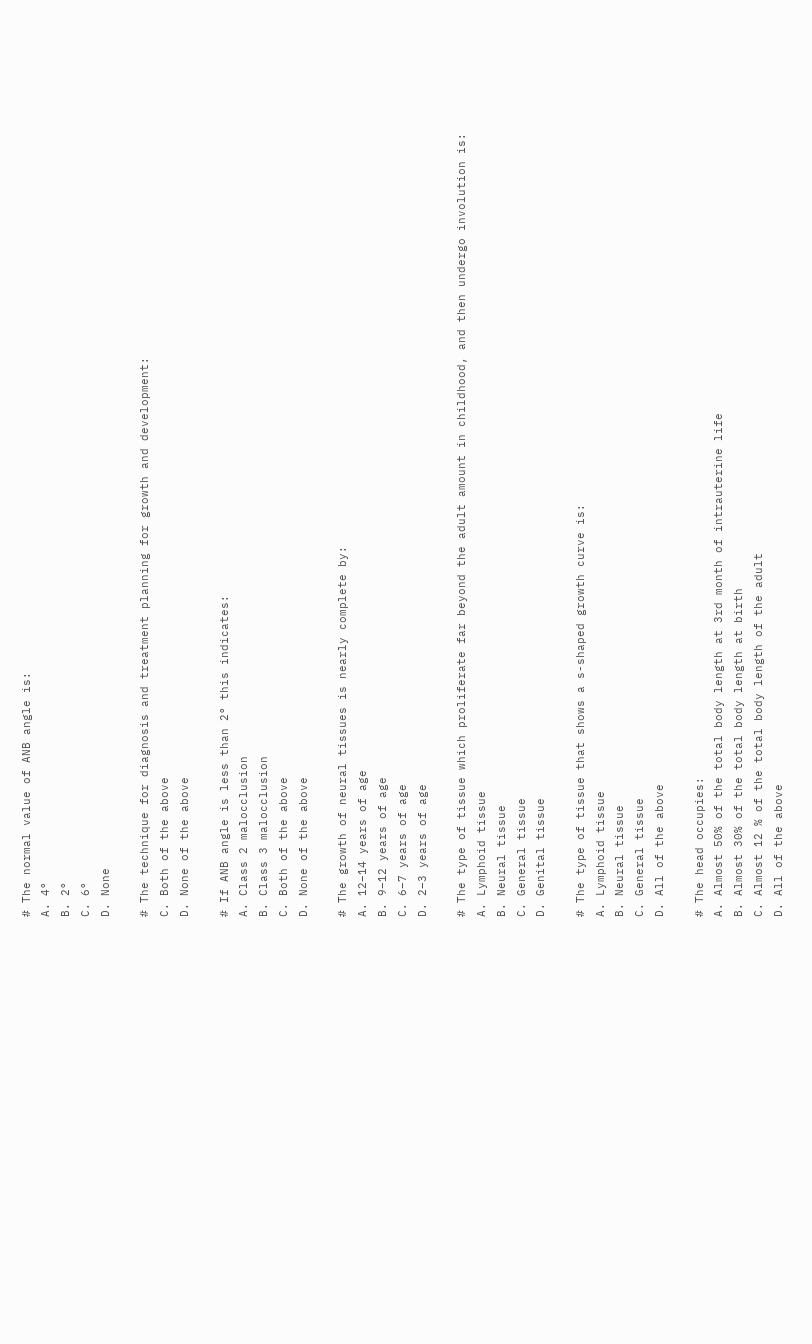# The normal value of ANB angle is:
A. 4°
B. 2°
C. 6°
D. None

# The technique for diagnosis and treatment planning for growth and development:
C. Both of the above
D. None of the above

# If ANB angle is less than 2° this indicates:
A. Class 2 malocclusion
B. Class 3 malocclusion
C. Both of the above
D. None of the above

# The growth of neural tissues is nearly complete by:
A. 12–14 years of age
B. 9–12 years of age
C. 6–7 years of age
D. 2–3 years of age

# The type of tissue which proliferate far beyond the adult amount in childhood, and then undergo involution is:
A. Lymphoid tissue
B. Neural tissue
C. General tissue
D. Genital tissue

# The type of tissue that shows a s-shaped growth curve is:
A. Lymphoid tissue
B. Neural tissue
C. General tissue
D. All of the above

# The head occupies:
A. Almost 50% of the total body length at 3rd month of intrauterine life
B. Almost 30% of the total body length at birth
C. Almost 12 % of the total body length of the adult
D. All of the above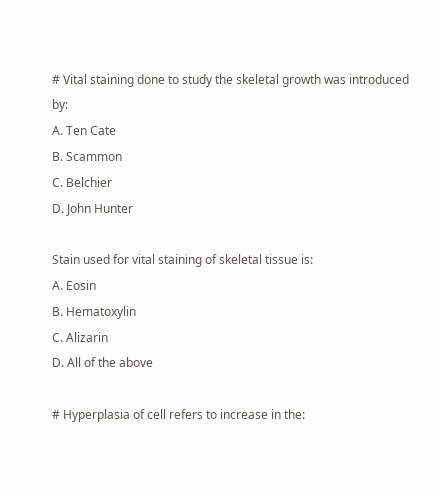# Vital staining done to study the skeletal growth was introduced by:
A. Ten Cate
B. Scammon
C. Belchier
D. John Hunter

Stain used for vital staining of skeletal tissue is:
A. Eosin
B. Hematoxylin
C. Alizarin
D. All of the above

# Hyperplasia of cell refers to increase in the: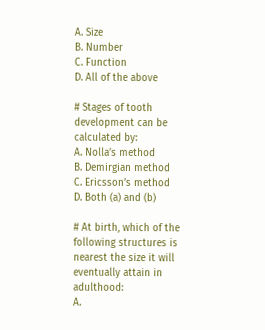A. Size
B. Number
C. Function
D. All of the above

# Stages of tooth development can be calculated by:
A. Nolla’s method
B. Demirgian method
C. Ericsson’s method
D. Both (a) and (b)

# At birth, which of the following structures is nearest the size it will eventually attain in adulthood:
A.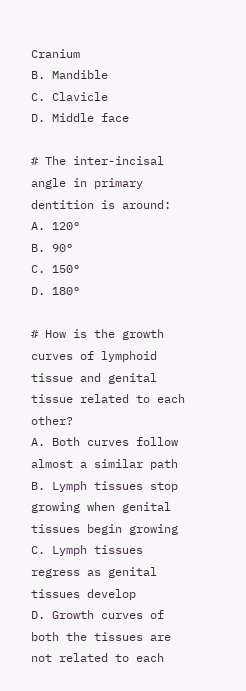Cranium
B. Mandible
C. Clavicle
D. Middle face

# The inter-incisal angle in primary dentition is around:
A. 120°
B. 90°
C. 150°
D. 180°

# How is the growth curves of lymphoid tissue and genital tissue related to each other?
A. Both curves follow almost a similar path
B. Lymph tissues stop growing when genital tissues begin growing
C. Lymph tissues regress as genital tissues develop
D. Growth curves of both the tissues are not related to each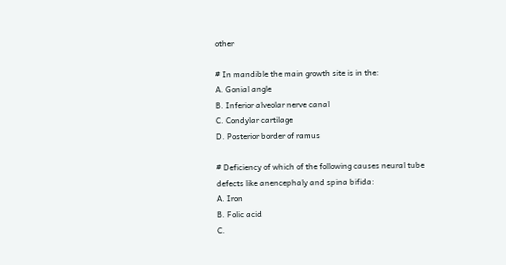other

# In mandible the main growth site is in the:
A. Gonial angle
B. Inferior alveolar nerve canal
C. Condylar cartilage
D. Posterior border of ramus

# Deficiency of which of the following causes neural tube defects like anencephaly and spina bifida:
A. Iron
B. Folic acid
C.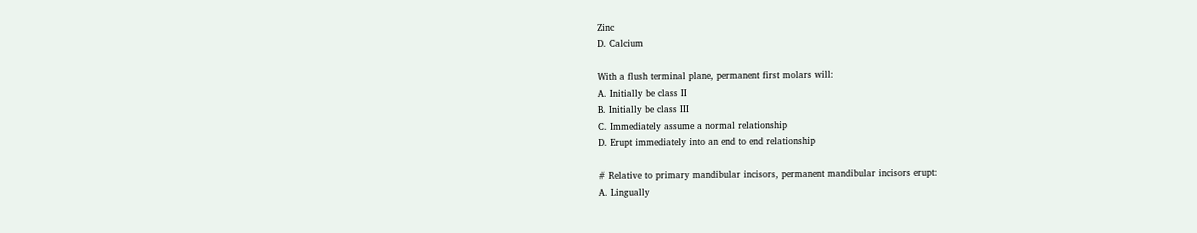Zinc
D. Calcium

With a flush terminal plane, permanent first molars will:
A. Initially be class II
B. Initially be class III
C. Immediately assume a normal relationship
D. Erupt immediately into an end to end relationship

# Relative to primary mandibular incisors, permanent mandibular incisors erupt:
A. Lingually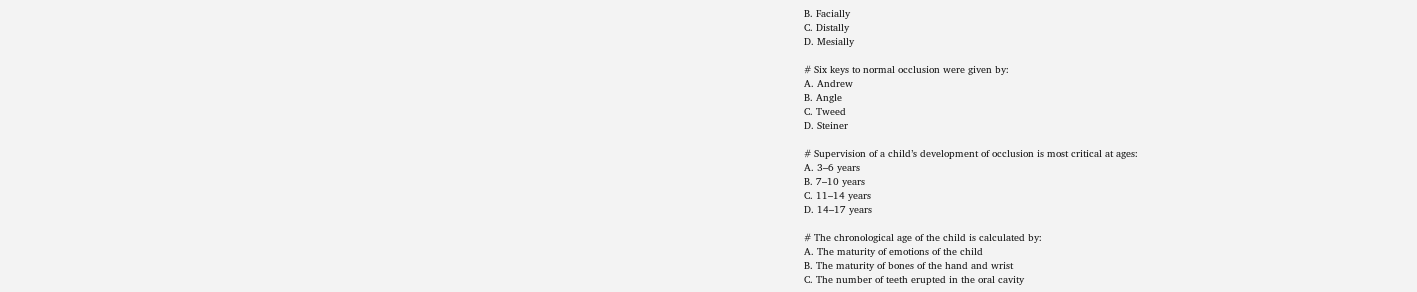B. Facially
C. Distally
D. Mesially

# Six keys to normal occlusion were given by:
A. Andrew
B. Angle
C. Tweed
D. Steiner

# Supervision of a child’s development of occlusion is most critical at ages:
A. 3–6 years
B. 7–10 years
C. 11–14 years
D. 14–17 years

# The chronological age of the child is calculated by:
A. The maturity of emotions of the child
B. The maturity of bones of the hand and wrist
C. The number of teeth erupted in the oral cavity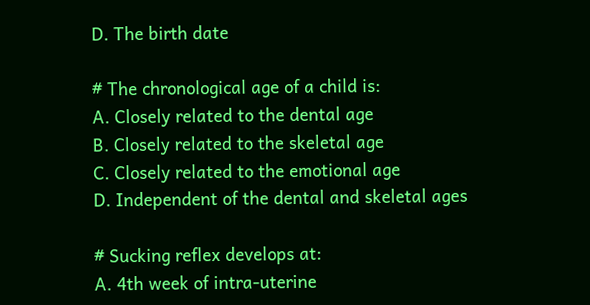D. The birth date

# The chronological age of a child is:
A. Closely related to the dental age
B. Closely related to the skeletal age
C. Closely related to the emotional age
D. Independent of the dental and skeletal ages

# Sucking reflex develops at:
A. 4th week of intra-uterine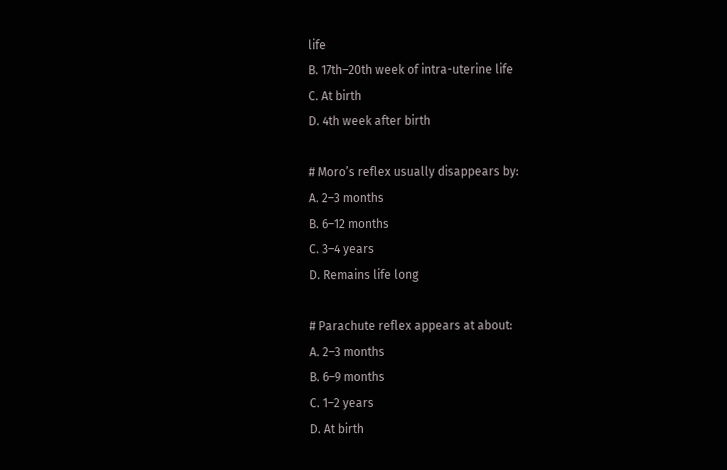life
B. 17th–20th week of intra-uterine life
C. At birth
D. 4th week after birth

# Moro’s reflex usually disappears by:
A. 2–3 months
B. 6–12 months
C. 3–4 years
D. Remains life long

# Parachute reflex appears at about:
A. 2–3 months
B. 6–9 months
C. 1–2 years
D. At birth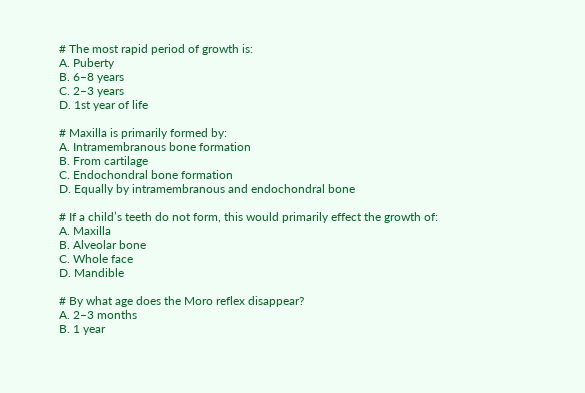# The most rapid period of growth is:
A. Puberty
B. 6–8 years
C. 2–3 years
D. 1st year of life

# Maxilla is primarily formed by:
A. Intramembranous bone formation
B. From cartilage
C. Endochondral bone formation
D. Equally by intramembranous and endochondral bone

# If a child’s teeth do not form, this would primarily effect the growth of:
A. Maxilla
B. Alveolar bone
C. Whole face
D. Mandible

# By what age does the Moro reflex disappear?
A. 2–3 months
B. 1 year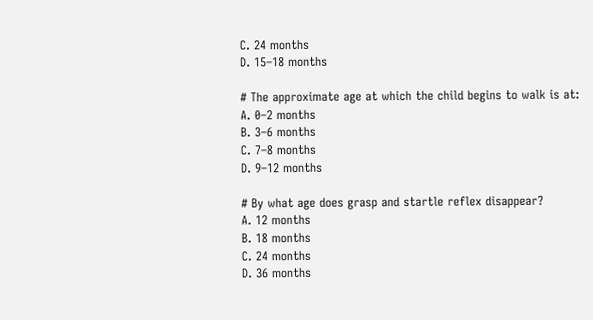C. 24 months
D. 15–18 months

# The approximate age at which the child begins to walk is at:
A. 0–2 months
B. 3–6 months
C. 7–8 months
D. 9–12 months

# By what age does grasp and startle reflex disappear?
A. 12 months
B. 18 months
C. 24 months
D. 36 months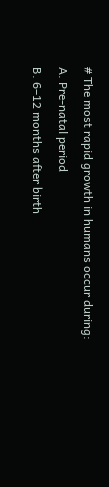# The most rapid growth in humans occur during:
A. Pre-natal period
B. 6–12 months after birth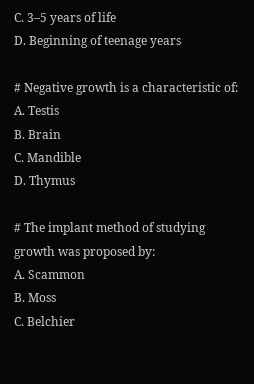C. 3–5 years of life
D. Beginning of teenage years

# Negative growth is a characteristic of:
A. Testis
B. Brain
C. Mandible
D. Thymus

# The implant method of studying growth was proposed by:
A. Scammon
B. Moss
C. Belchier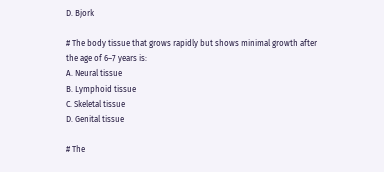D. Bjork

# The body tissue that grows rapidly but shows minimal growth after the age of 6–7 years is:
A. Neural tissue
B. Lymphoid tissue
C. Skeletal tissue
D. Genital tissue

# The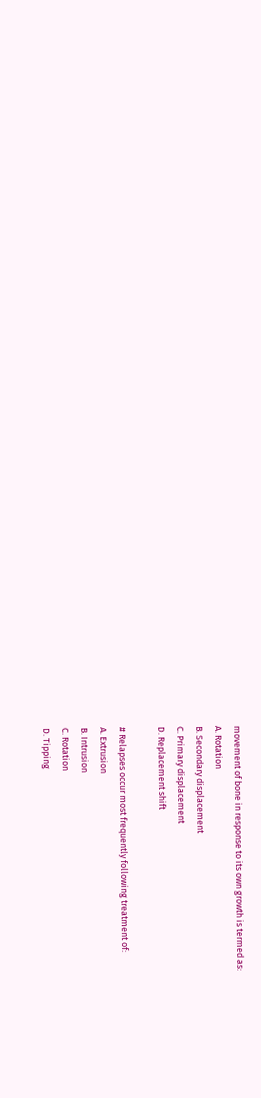movement of bone in response to its own growth is termed as:
A. Rotation
B. Secondary displacement
C. Primary displacement
D. Replacement shift

# Relapses occur most frequently following treatment of:
A. Extrusion
B. Intrusion
C. Rotation
D. Tipping